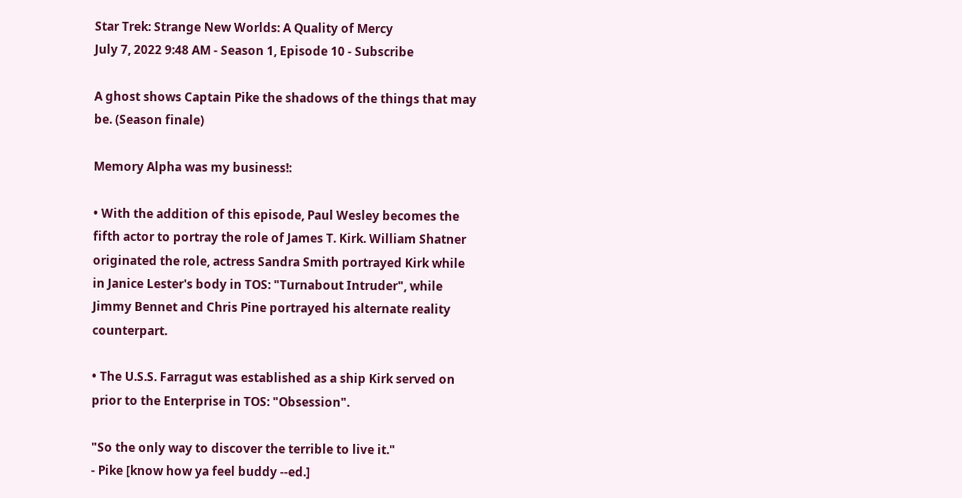Star Trek: Strange New Worlds: A Quality of Mercy
July 7, 2022 9:48 AM - Season 1, Episode 10 - Subscribe

A ghost shows Captain Pike the shadows of the things that may be. (Season finale)

Memory Alpha was my business!:

• With the addition of this episode, Paul Wesley becomes the fifth actor to portray the role of James T. Kirk. William Shatner originated the role, actress Sandra Smith portrayed Kirk while in Janice Lester's body in TOS: "Turnabout Intruder", while Jimmy Bennet and Chris Pine portrayed his alternate reality counterpart.

• The U.S.S. Farragut was established as a ship Kirk served on prior to the Enterprise in TOS: "Obsession".

"So the only way to discover the terrible to live it."
- Pike [know how ya feel buddy --ed.]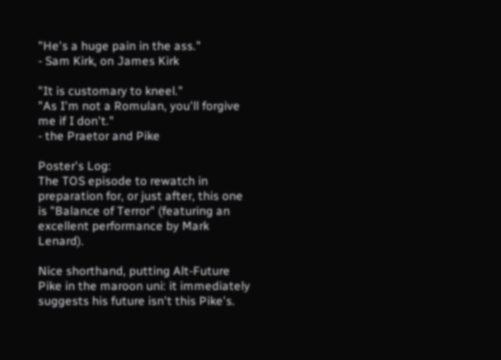"He's a huge pain in the ass."
- Sam Kirk, on James Kirk

"It is customary to kneel."
"As I'm not a Romulan, you'll forgive me if I don't."
- the Praetor and Pike

Poster's Log:
The TOS episode to rewatch in preparation for, or just after, this one is "Balance of Terror" (featuring an excellent performance by Mark Lenard).

Nice shorthand, putting Alt-Future Pike in the maroon uni: it immediately suggests his future isn't this Pike's.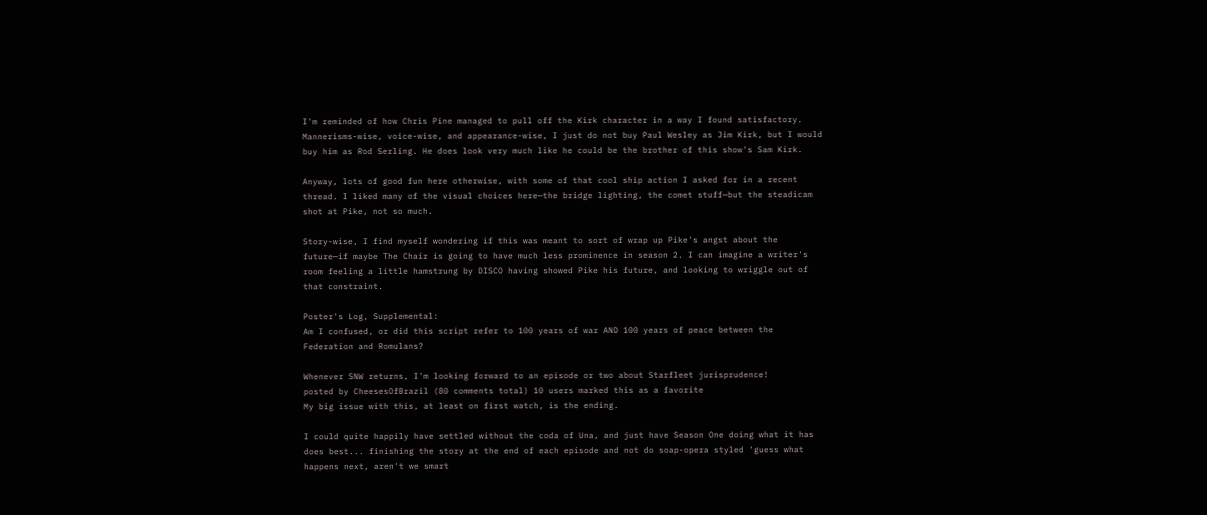I'm reminded of how Chris Pine managed to pull off the Kirk character in a way I found satisfactory. Mannerisms-wise, voice-wise, and appearance-wise, I just do not buy Paul Wesley as Jim Kirk, but I would buy him as Rod Serling. He does look very much like he could be the brother of this show's Sam Kirk.

Anyway, lots of good fun here otherwise, with some of that cool ship action I asked for in a recent thread. I liked many of the visual choices here—the bridge lighting, the comet stuff—but the steadicam shot at Pike, not so much.

Story-wise, I find myself wondering if this was meant to sort of wrap up Pike's angst about the future—if maybe The Chair is going to have much less prominence in season 2. I can imagine a writer's room feeling a little hamstrung by DISCO having showed Pike his future, and looking to wriggle out of that constraint.

Poster's Log, Supplemental:
Am I confused, or did this script refer to 100 years of war AND 100 years of peace between the Federation and Romulans?

Whenever SNW returns, I'm looking forward to an episode or two about Starfleet jurisprudence!
posted by CheesesOfBrazil (80 comments total) 10 users marked this as a favorite
My big issue with this, at least on first watch, is the ending.

I could quite happily have settled without the coda of Una, and just have Season One doing what it has does best... finishing the story at the end of each episode and not do soap-opera styled 'guess what happens next, aren't we smart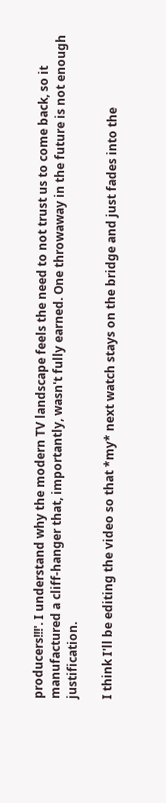producers!!!'. I understand why the modern TV landscape feels the need to not trust us to come back, so it manufactured a cliff-hanger that, importantly, wasn't fully earned. One throwaway in the future is not enough justification.

I think I'll be editing the video so that *my* next watch stays on the bridge and just fades into the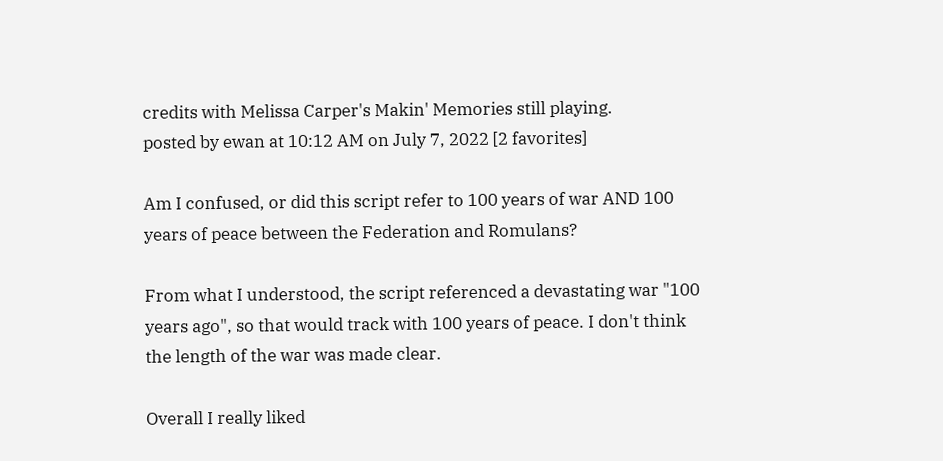credits with Melissa Carper's Makin' Memories still playing.
posted by ewan at 10:12 AM on July 7, 2022 [2 favorites]

Am I confused, or did this script refer to 100 years of war AND 100 years of peace between the Federation and Romulans?

From what I understood, the script referenced a devastating war "100 years ago", so that would track with 100 years of peace. I don't think the length of the war was made clear.

Overall I really liked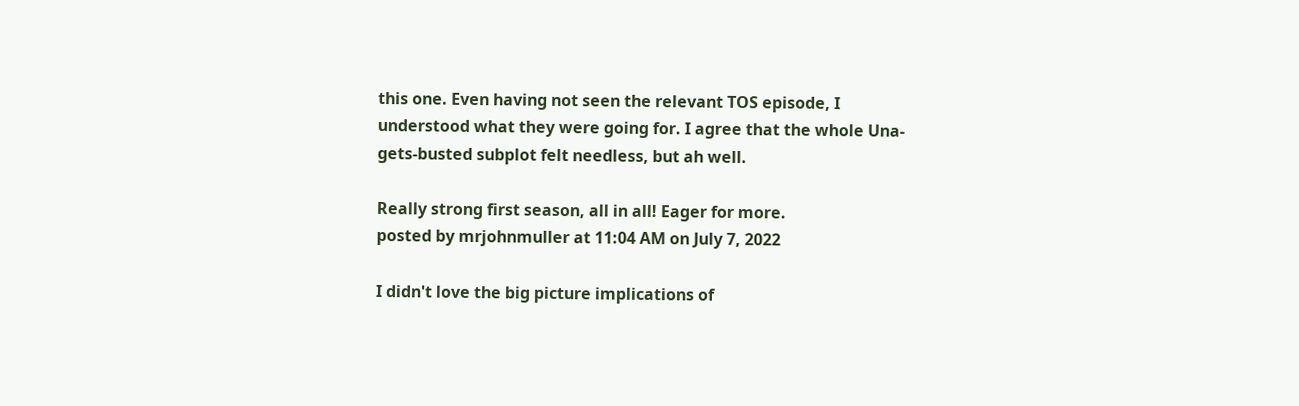this one. Even having not seen the relevant TOS episode, I understood what they were going for. I agree that the whole Una-gets-busted subplot felt needless, but ah well.

Really strong first season, all in all! Eager for more.
posted by mrjohnmuller at 11:04 AM on July 7, 2022

I didn't love the big picture implications of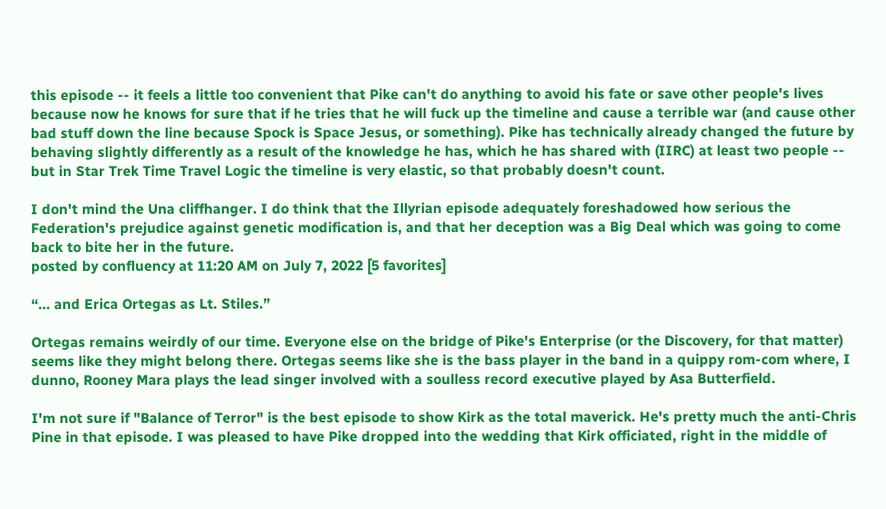this episode -- it feels a little too convenient that Pike can't do anything to avoid his fate or save other people's lives because now he knows for sure that if he tries that he will fuck up the timeline and cause a terrible war (and cause other bad stuff down the line because Spock is Space Jesus, or something). Pike has technically already changed the future by behaving slightly differently as a result of the knowledge he has, which he has shared with (IIRC) at least two people -- but in Star Trek Time Travel Logic the timeline is very elastic, so that probably doesn't count.

I don't mind the Una cliffhanger. I do think that the Illyrian episode adequately foreshadowed how serious the Federation's prejudice against genetic modification is, and that her deception was a Big Deal which was going to come back to bite her in the future.
posted by confluency at 11:20 AM on July 7, 2022 [5 favorites]

“... and Erica Ortegas as Lt. Stiles.”

Ortegas remains weirdly of our time. Everyone else on the bridge of Pike's Enterprise (or the Discovery, for that matter) seems like they might belong there. Ortegas seems like she is the bass player in the band in a quippy rom-com where, I dunno, Rooney Mara plays the lead singer involved with a soulless record executive played by Asa Butterfield.

I'm not sure if "Balance of Terror" is the best episode to show Kirk as the total maverick. He's pretty much the anti-Chris Pine in that episode. I was pleased to have Pike dropped into the wedding that Kirk officiated, right in the middle of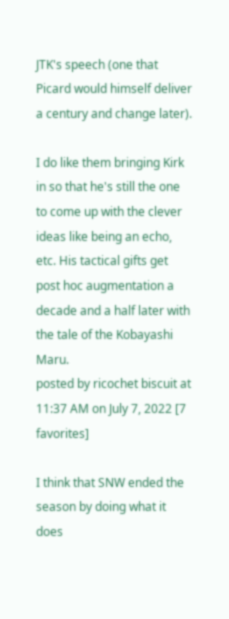JTK's speech (one that Picard would himself deliver a century and change later).

I do like them bringing Kirk in so that he's still the one to come up with the clever ideas like being an echo, etc. His tactical gifts get post hoc augmentation a decade and a half later with the tale of the Kobayashi Maru.
posted by ricochet biscuit at 11:37 AM on July 7, 2022 [7 favorites]

I think that SNW ended the season by doing what it does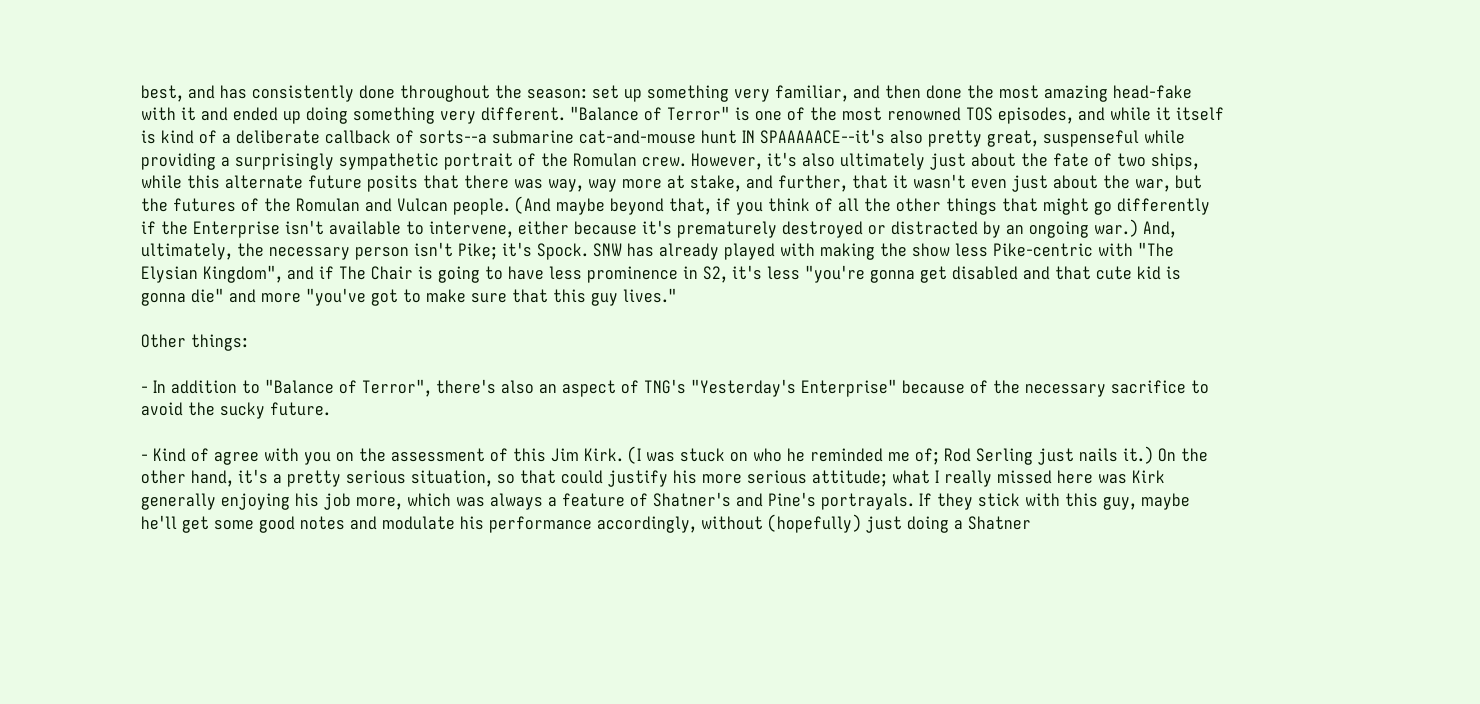best, and has consistently done throughout the season: set up something very familiar, and then done the most amazing head-fake with it and ended up doing something very different. "Balance of Terror" is one of the most renowned TOS episodes, and while it itself is kind of a deliberate callback of sorts--a submarine cat-and-mouse hunt IN SPAAAAACE--it's also pretty great, suspenseful while providing a surprisingly sympathetic portrait of the Romulan crew. However, it's also ultimately just about the fate of two ships, while this alternate future posits that there was way, way more at stake, and further, that it wasn't even just about the war, but the futures of the Romulan and Vulcan people. (And maybe beyond that, if you think of all the other things that might go differently if the Enterprise isn't available to intervene, either because it's prematurely destroyed or distracted by an ongoing war.) And, ultimately, the necessary person isn't Pike; it's Spock. SNW has already played with making the show less Pike-centric with "The Elysian Kingdom", and if The Chair is going to have less prominence in S2, it's less "you're gonna get disabled and that cute kid is gonna die" and more "you've got to make sure that this guy lives."

Other things:

- In addition to "Balance of Terror", there's also an aspect of TNG's "Yesterday's Enterprise" because of the necessary sacrifice to avoid the sucky future.

- Kind of agree with you on the assessment of this Jim Kirk. (I was stuck on who he reminded me of; Rod Serling just nails it.) On the other hand, it's a pretty serious situation, so that could justify his more serious attitude; what I really missed here was Kirk generally enjoying his job more, which was always a feature of Shatner's and Pine's portrayals. If they stick with this guy, maybe he'll get some good notes and modulate his performance accordingly, without (hopefully) just doing a Shatner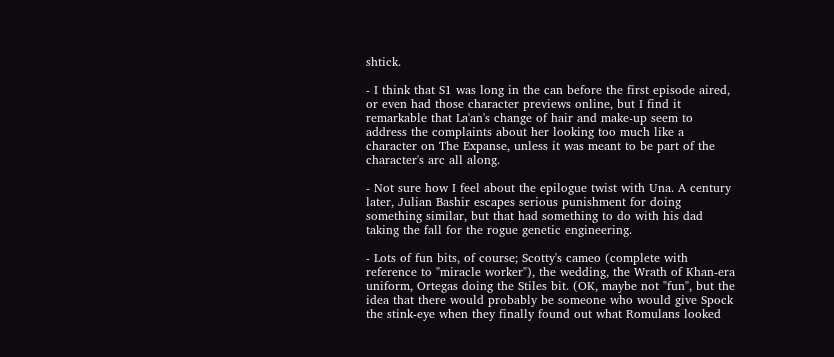shtick.

- I think that S1 was long in the can before the first episode aired, or even had those character previews online, but I find it remarkable that La'an's change of hair and make-up seem to address the complaints about her looking too much like a character on The Expanse, unless it was meant to be part of the character's arc all along.

- Not sure how I feel about the epilogue twist with Una. A century later, Julian Bashir escapes serious punishment for doing something similar, but that had something to do with his dad taking the fall for the rogue genetic engineering.

- Lots of fun bits, of course; Scotty's cameo (complete with reference to "miracle worker"), the wedding, the Wrath of Khan-era uniform, Ortegas doing the Stiles bit. (OK, maybe not "fun", but the idea that there would probably be someone who would give Spock the stink-eye when they finally found out what Romulans looked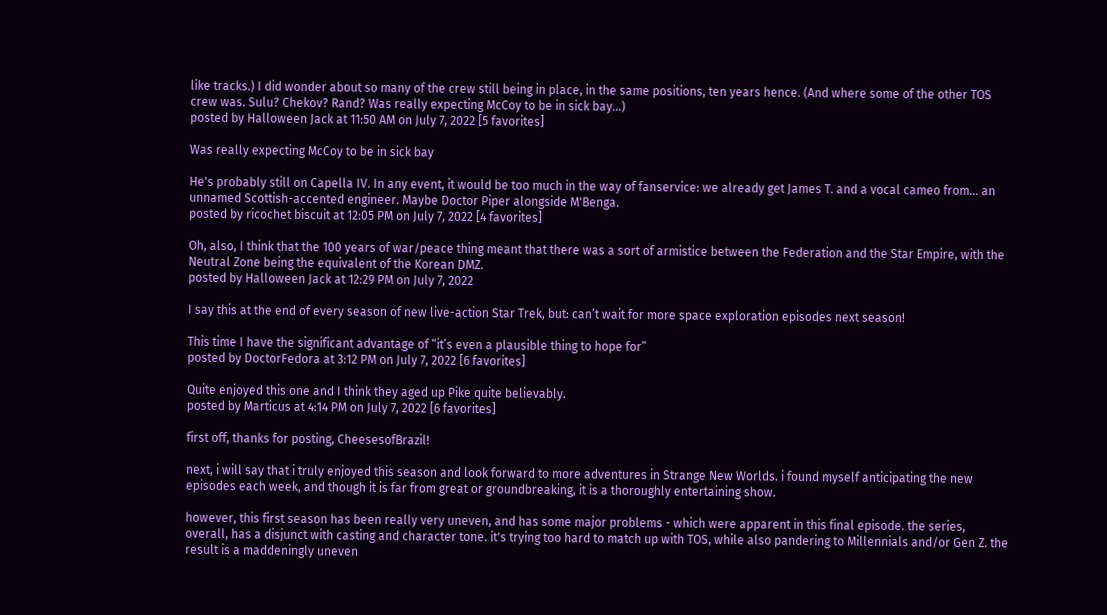like tracks.) I did wonder about so many of the crew still being in place, in the same positions, ten years hence. (And where some of the other TOS crew was. Sulu? Chekov? Rand? Was really expecting McCoy to be in sick bay...)
posted by Halloween Jack at 11:50 AM on July 7, 2022 [5 favorites]

Was really expecting McCoy to be in sick bay

He's probably still on Capella IV. In any event, it would be too much in the way of fanservice: we already get James T. and a vocal cameo from... an unnamed Scottish-accented engineer. Maybe Doctor Piper alongside M'Benga.
posted by ricochet biscuit at 12:05 PM on July 7, 2022 [4 favorites]

Oh, also, I think that the 100 years of war/peace thing meant that there was a sort of armistice between the Federation and the Star Empire, with the Neutral Zone being the equivalent of the Korean DMZ.
posted by Halloween Jack at 12:29 PM on July 7, 2022

I say this at the end of every season of new live-action Star Trek, but: can’t wait for more space exploration episodes next season!

This time I have the significant advantage of “it’s even a plausible thing to hope for”
posted by DoctorFedora at 3:12 PM on July 7, 2022 [6 favorites]

Quite enjoyed this one and I think they aged up Pike quite believably.
posted by Marticus at 4:14 PM on July 7, 2022 [6 favorites]

first off, thanks for posting, CheesesofBrazil!

next, i will say that i truly enjoyed this season and look forward to more adventures in Strange New Worlds. i found myself anticipating the new episodes each week, and though it is far from great or groundbreaking, it is a thoroughly entertaining show.

however, this first season has been really very uneven, and has some major problems - which were apparent in this final episode. the series, overall, has a disjunct with casting and character tone. it's trying too hard to match up with TOS, while also pandering to Millennials and/or Gen Z. the result is a maddeningly uneven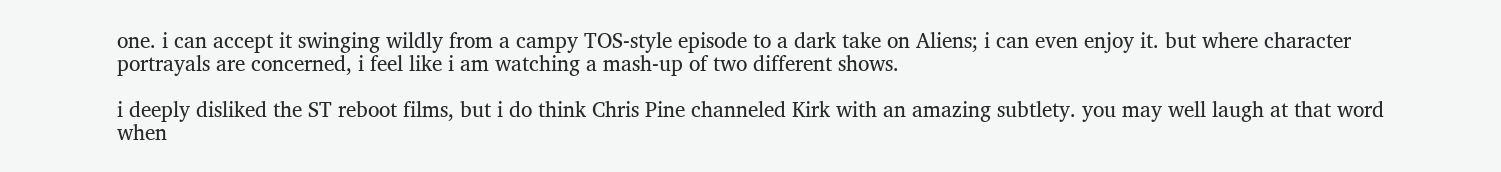one. i can accept it swinging wildly from a campy TOS-style episode to a dark take on Aliens; i can even enjoy it. but where character portrayals are concerned, i feel like i am watching a mash-up of two different shows.

i deeply disliked the ST reboot films, but i do think Chris Pine channeled Kirk with an amazing subtlety. you may well laugh at that word when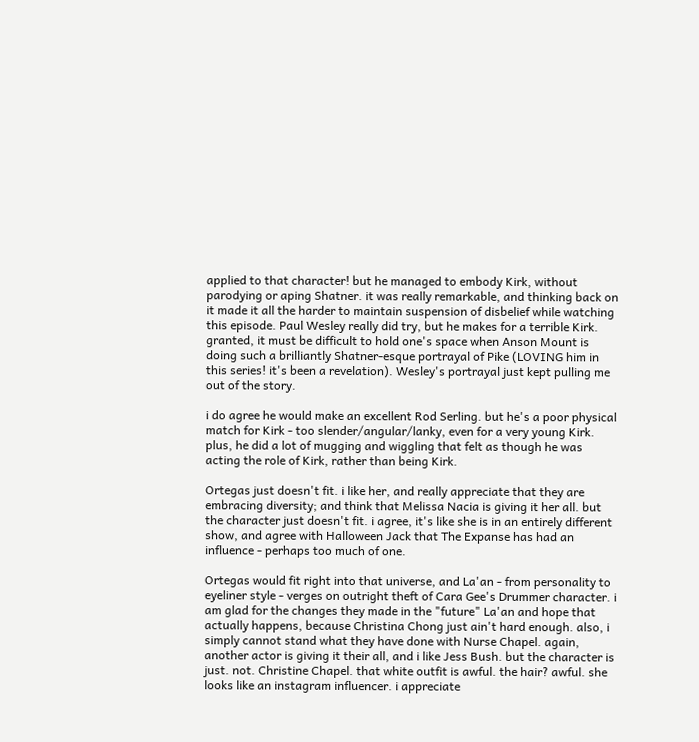applied to that character! but he managed to embody Kirk, without parodying or aping Shatner. it was really remarkable, and thinking back on it made it all the harder to maintain suspension of disbelief while watching this episode. Paul Wesley really did try, but he makes for a terrible Kirk. granted, it must be difficult to hold one's space when Anson Mount is doing such a brilliantly Shatner-esque portrayal of Pike (LOVING him in this series! it's been a revelation). Wesley's portrayal just kept pulling me out of the story.

i do agree he would make an excellent Rod Serling. but he's a poor physical match for Kirk - too slender/angular/lanky, even for a very young Kirk. plus, he did a lot of mugging and wiggling that felt as though he was acting the role of Kirk, rather than being Kirk.

Ortegas just doesn't fit. i like her, and really appreciate that they are embracing diversity; and think that Melissa Nacia is giving it her all. but the character just doesn't fit. i agree, it's like she is in an entirely different show, and agree with Halloween Jack that The Expanse has had an influence - perhaps too much of one.

Ortegas would fit right into that universe, and La'an - from personality to eyeliner style - verges on outright theft of Cara Gee's Drummer character. i am glad for the changes they made in the "future" La'an and hope that actually happens, because Christina Chong just ain't hard enough. also, i simply cannot stand what they have done with Nurse Chapel. again, another actor is giving it their all, and i like Jess Bush. but the character is just. not. Christine Chapel. that white outfit is awful. the hair? awful. she looks like an instagram influencer. i appreciate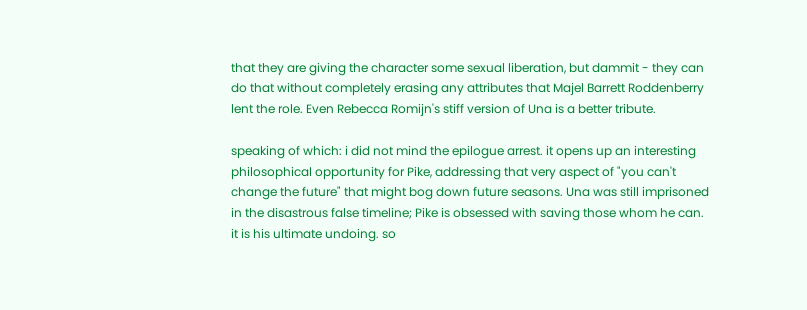that they are giving the character some sexual liberation, but dammit - they can do that without completely erasing any attributes that Majel Barrett Roddenberry lent the role. Even Rebecca Romijn's stiff version of Una is a better tribute.

speaking of which: i did not mind the epilogue arrest. it opens up an interesting philosophical opportunity for Pike, addressing that very aspect of "you can't change the future" that might bog down future seasons. Una was still imprisoned in the disastrous false timeline; Pike is obsessed with saving those whom he can. it is his ultimate undoing. so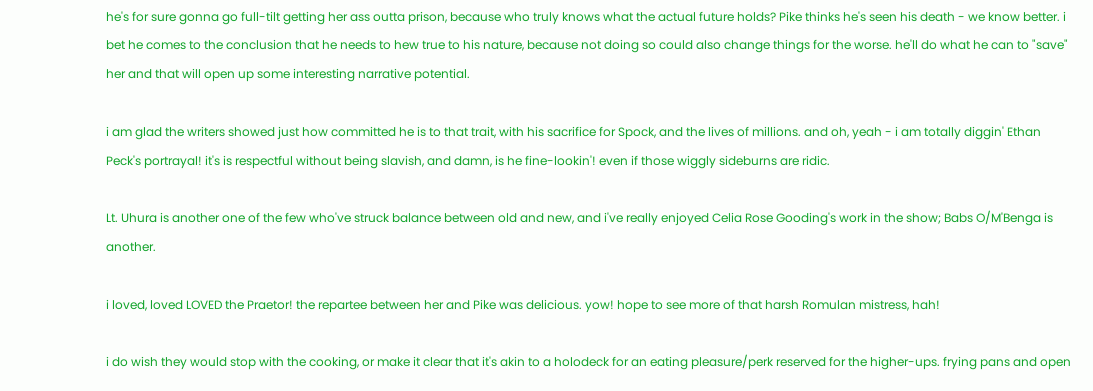he's for sure gonna go full-tilt getting her ass outta prison, because who truly knows what the actual future holds? Pike thinks he's seen his death - we know better. i bet he comes to the conclusion that he needs to hew true to his nature, because not doing so could also change things for the worse. he'll do what he can to "save" her and that will open up some interesting narrative potential.

i am glad the writers showed just how committed he is to that trait, with his sacrifice for Spock, and the lives of millions. and oh, yeah - i am totally diggin' Ethan Peck's portrayal! it's is respectful without being slavish, and damn, is he fine-lookin'! even if those wiggly sideburns are ridic.

Lt. Uhura is another one of the few who've struck balance between old and new, and i've really enjoyed Celia Rose Gooding's work in the show; Babs O/M'Benga is another.

i loved, loved LOVED the Praetor! the repartee between her and Pike was delicious. yow! hope to see more of that harsh Romulan mistress, hah!

i do wish they would stop with the cooking, or make it clear that it's akin to a holodeck for an eating pleasure/perk reserved for the higher-ups. frying pans and open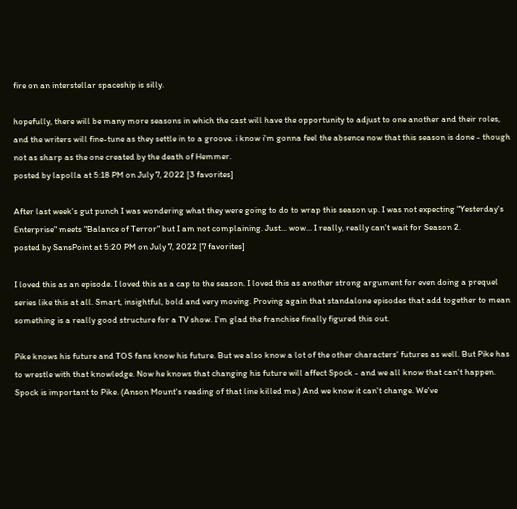fire on an interstellar spaceship is silly.

hopefully, there will be many more seasons in which the cast will have the opportunity to adjust to one another and their roles, and the writers will fine-tune as they settle in to a groove. i know i'm gonna feel the absence now that this season is done - though not as sharp as the one created by the death of Hemmer.
posted by lapolla at 5:18 PM on July 7, 2022 [3 favorites]

After last week's gut punch I was wondering what they were going to do to wrap this season up. I was not expecting "Yesterday's Enterprise" meets "Balance of Terror" but I am not complaining. Just... wow... I really, really can't wait for Season 2.
posted by SansPoint at 5:20 PM on July 7, 2022 [7 favorites]

I loved this as an episode. I loved this as a cap to the season. I loved this as another strong argument for even doing a prequel series like this at all. Smart, insightful, bold and very moving. Proving again that standalone episodes that add together to mean something is a really good structure for a TV show. I'm glad the franchise finally figured this out.

Pike knows his future and TOS fans know his future. But we also know a lot of the other characters' futures as well. But Pike has to wrestle with that knowledge. Now he knows that changing his future will affect Spock - and we all know that can't happen. Spock is important to Pike. (Anson Mount's reading of that line killed me.) And we know it can't change. We've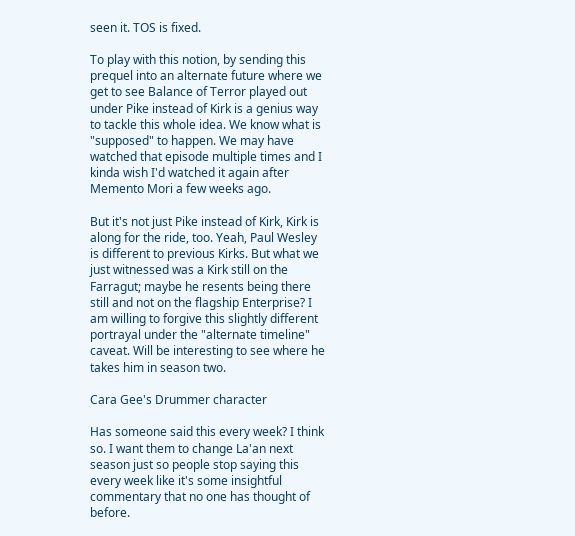seen it. TOS is fixed.

To play with this notion, by sending this prequel into an alternate future where we get to see Balance of Terror played out under Pike instead of Kirk is a genius way to tackle this whole idea. We know what is "supposed" to happen. We may have watched that episode multiple times and I kinda wish I'd watched it again after Memento Mori a few weeks ago.

But it's not just Pike instead of Kirk, Kirk is along for the ride, too. Yeah, Paul Wesley is different to previous Kirks. But what we just witnessed was a Kirk still on the Farragut; maybe he resents being there still and not on the flagship Enterprise? I am willing to forgive this slightly different portrayal under the "alternate timeline" caveat. Will be interesting to see where he takes him in season two.

Cara Gee's Drummer character

Has someone said this every week? I think so. I want them to change La'an next season just so people stop saying this every week like it's some insightful commentary that no one has thought of before.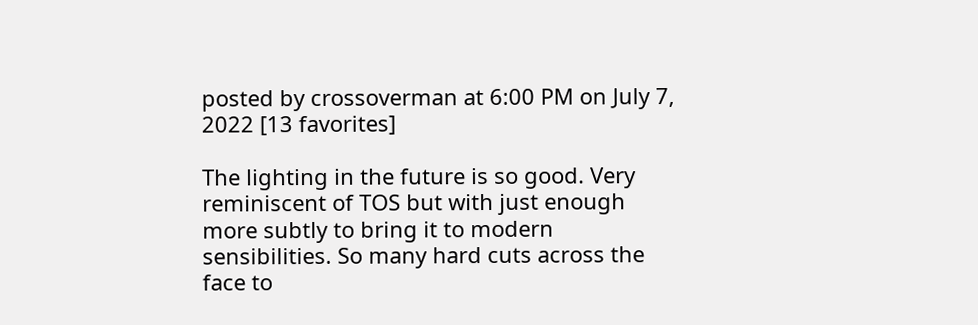posted by crossoverman at 6:00 PM on July 7, 2022 [13 favorites]

The lighting in the future is so good. Very reminiscent of TOS but with just enough more subtly to bring it to modern sensibilities. So many hard cuts across the face to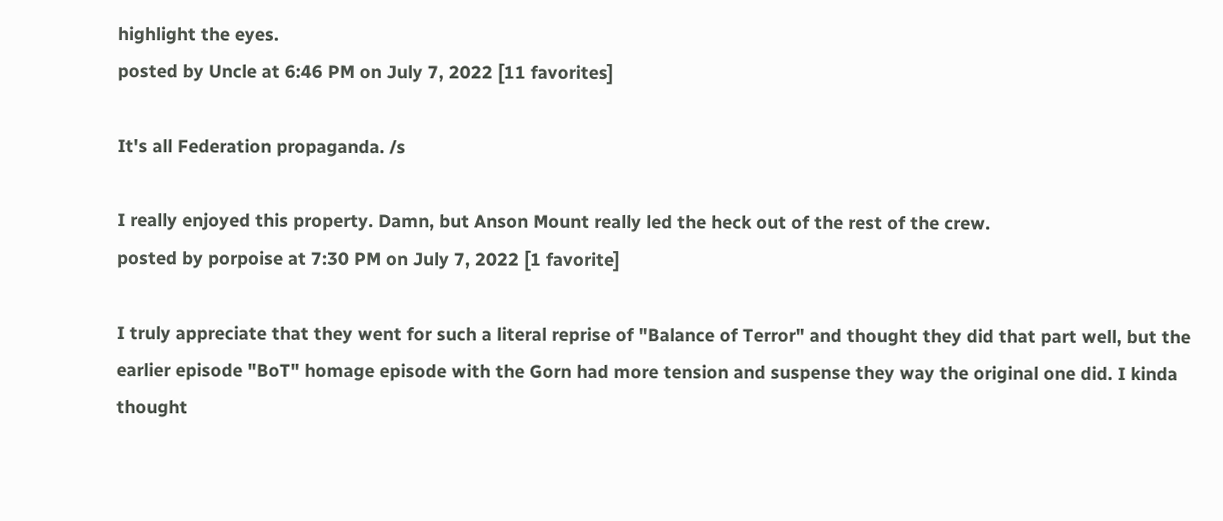highlight the eyes.
posted by Uncle at 6:46 PM on July 7, 2022 [11 favorites]

It's all Federation propaganda. /s

I really enjoyed this property. Damn, but Anson Mount really led the heck out of the rest of the crew.
posted by porpoise at 7:30 PM on July 7, 2022 [1 favorite]

I truly appreciate that they went for such a literal reprise of "Balance of Terror" and thought they did that part well, but the earlier episode "BoT" homage episode with the Gorn had more tension and suspense they way the original one did. I kinda thought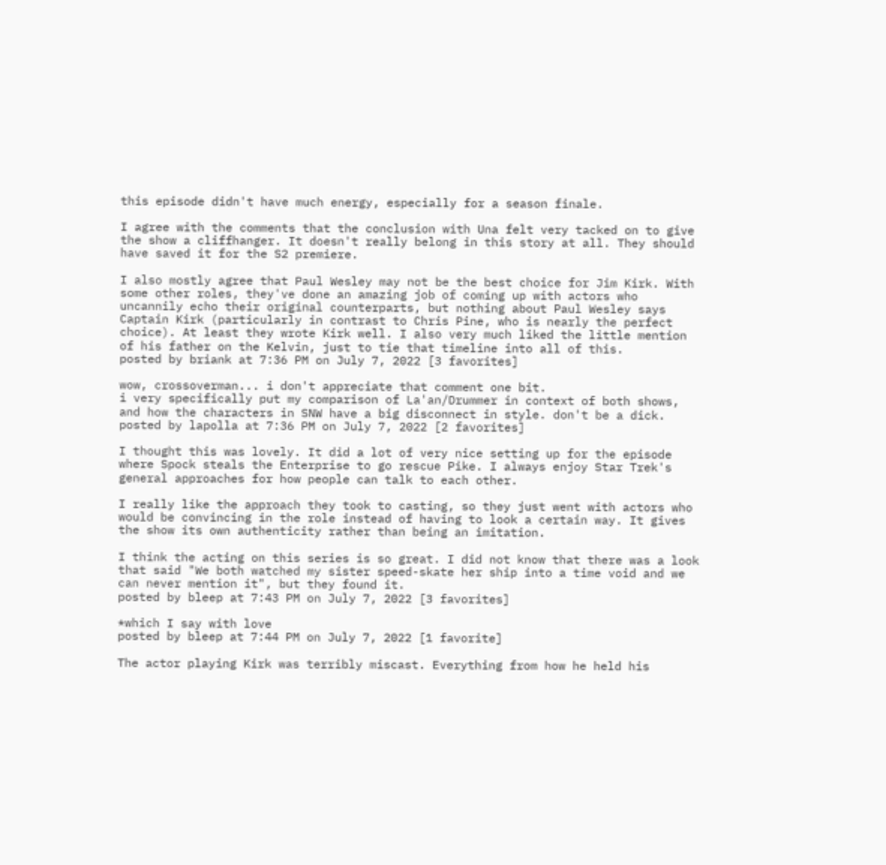this episode didn't have much energy, especially for a season finale.

I agree with the comments that the conclusion with Una felt very tacked on to give the show a cliffhanger. It doesn't really belong in this story at all. They should have saved it for the S2 premiere.

I also mostly agree that Paul Wesley may not be the best choice for Jim Kirk. With some other roles, they've done an amazing job of coming up with actors who uncannily echo their original counterparts, but nothing about Paul Wesley says Captain Kirk (particularly in contrast to Chris Pine, who is nearly the perfect choice). At least they wrote Kirk well. I also very much liked the little mention of his father on the Kelvin, just to tie that timeline into all of this.
posted by briank at 7:36 PM on July 7, 2022 [3 favorites]

wow, crossoverman... i don't appreciate that comment one bit.
i very specifically put my comparison of La'an/Drummer in context of both shows, and how the characters in SNW have a big disconnect in style. don't be a dick.
posted by lapolla at 7:36 PM on July 7, 2022 [2 favorites]

I thought this was lovely. It did a lot of very nice setting up for the episode where Spock steals the Enterprise to go rescue Pike. I always enjoy Star Trek's general approaches for how people can talk to each other.

I really like the approach they took to casting, so they just went with actors who would be convincing in the role instead of having to look a certain way. It gives the show its own authenticity rather than being an imitation.

I think the acting on this series is so great. I did not know that there was a look that said "We both watched my sister speed-skate her ship into a time void and we can never mention it", but they found it.
posted by bleep at 7:43 PM on July 7, 2022 [3 favorites]

*which I say with love
posted by bleep at 7:44 PM on July 7, 2022 [1 favorite]

The actor playing Kirk was terribly miscast. Everything from how he held his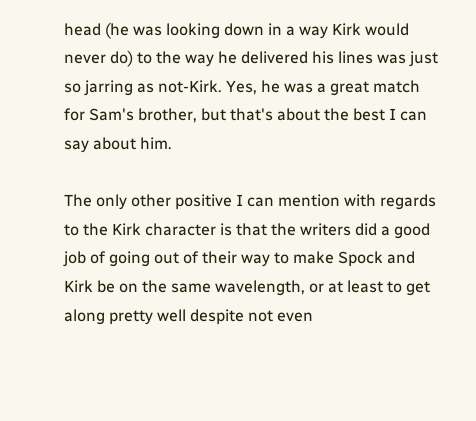head (he was looking down in a way Kirk would never do) to the way he delivered his lines was just so jarring as not-Kirk. Yes, he was a great match for Sam's brother, but that's about the best I can say about him.

The only other positive I can mention with regards to the Kirk character is that the writers did a good job of going out of their way to make Spock and Kirk be on the same wavelength, or at least to get along pretty well despite not even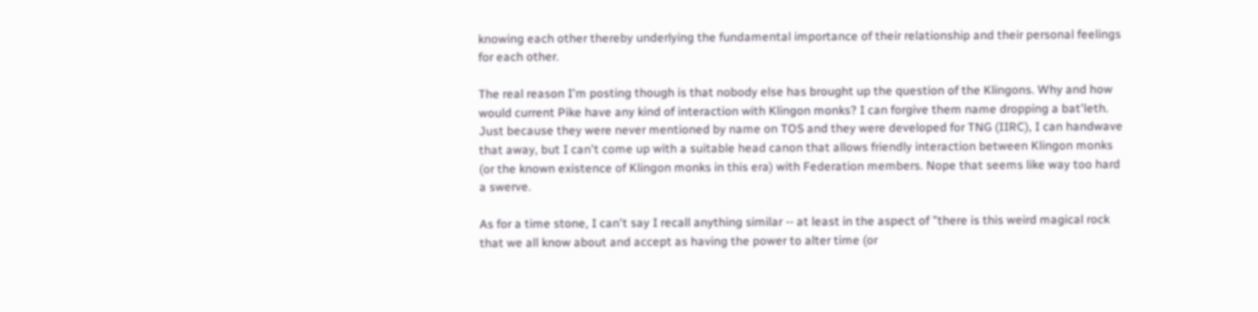knowing each other thereby underlying the fundamental importance of their relationship and their personal feelings for each other.

The real reason I'm posting though is that nobody else has brought up the question of the Klingons. Why and how would current Pike have any kind of interaction with Klingon monks? I can forgive them name dropping a bat'leth. Just because they were never mentioned by name on TOS and they were developed for TNG (IIRC), I can handwave that away, but I can't come up with a suitable head canon that allows friendly interaction between Klingon monks (or the known existence of Klingon monks in this era) with Federation members. Nope that seems like way too hard a swerve.

As for a time stone, I can't say I recall anything similar -- at least in the aspect of "there is this weird magical rock that we all know about and accept as having the power to alter time (or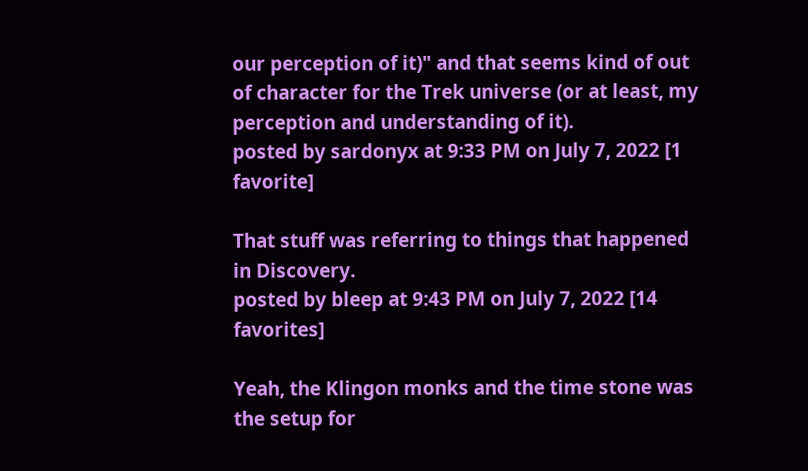our perception of it)" and that seems kind of out of character for the Trek universe (or at least, my perception and understanding of it).
posted by sardonyx at 9:33 PM on July 7, 2022 [1 favorite]

That stuff was referring to things that happened in Discovery.
posted by bleep at 9:43 PM on July 7, 2022 [14 favorites]

Yeah, the Klingon monks and the time stone was the setup for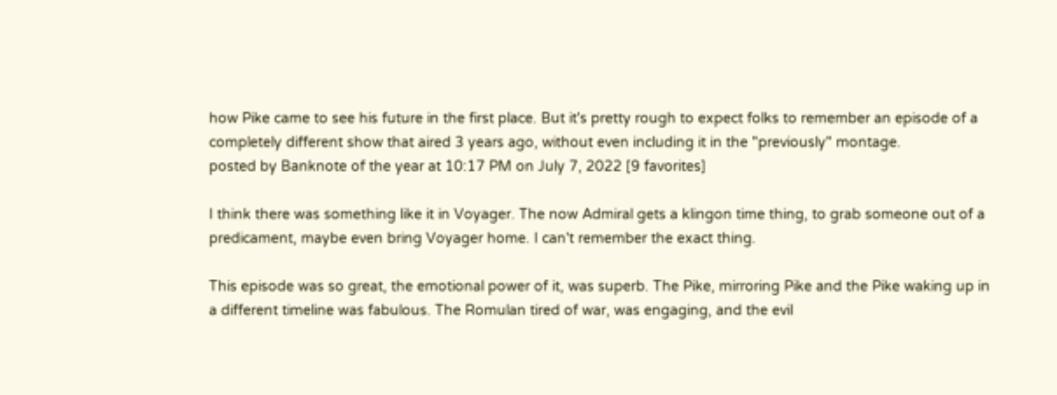how Pike came to see his future in the first place. But it's pretty rough to expect folks to remember an episode of a completely different show that aired 3 years ago, without even including it in the "previously" montage.
posted by Banknote of the year at 10:17 PM on July 7, 2022 [9 favorites]

I think there was something like it in Voyager. The now Admiral gets a klingon time thing, to grab someone out of a predicament, maybe even bring Voyager home. I can't remember the exact thing.

This episode was so great, the emotional power of it, was superb. The Pike, mirroring Pike and the Pike waking up in a different timeline was fabulous. The Romulan tired of war, was engaging, and the evil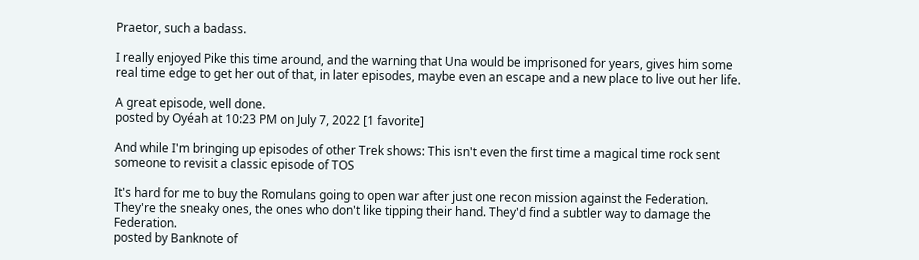Praetor, such a badass.

I really enjoyed Pike this time around, and the warning that Una would be imprisoned for years, gives him some real time edge to get her out of that, in later episodes, maybe even an escape and a new place to live out her life.

A great episode, well done.
posted by Oyéah at 10:23 PM on July 7, 2022 [1 favorite]

And while I'm bringing up episodes of other Trek shows: This isn't even the first time a magical time rock sent someone to revisit a classic episode of TOS

It's hard for me to buy the Romulans going to open war after just one recon mission against the Federation. They're the sneaky ones, the ones who don't like tipping their hand. They'd find a subtler way to damage the Federation.
posted by Banknote of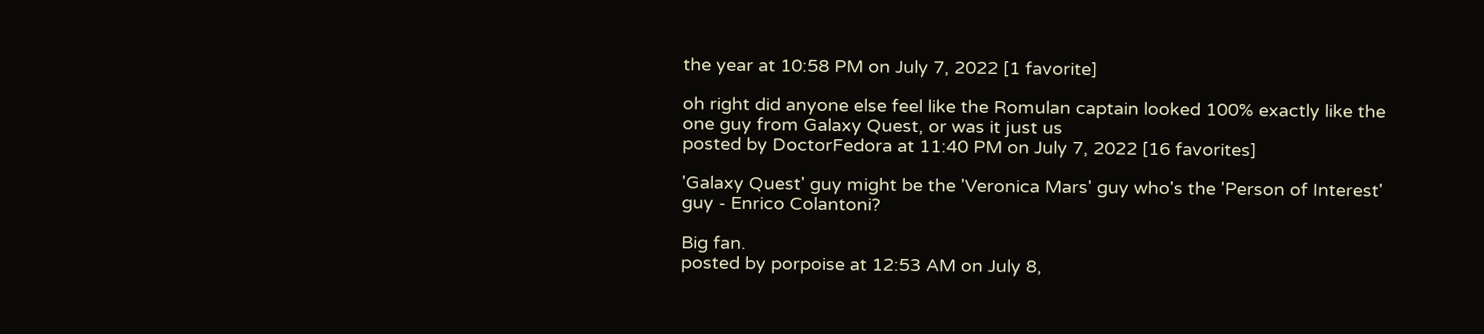the year at 10:58 PM on July 7, 2022 [1 favorite]

oh right did anyone else feel like the Romulan captain looked 100% exactly like the one guy from Galaxy Quest, or was it just us
posted by DoctorFedora at 11:40 PM on July 7, 2022 [16 favorites]

'Galaxy Quest' guy might be the 'Veronica Mars' guy who's the 'Person of Interest' guy - Enrico Colantoni?

Big fan.
posted by porpoise at 12:53 AM on July 8,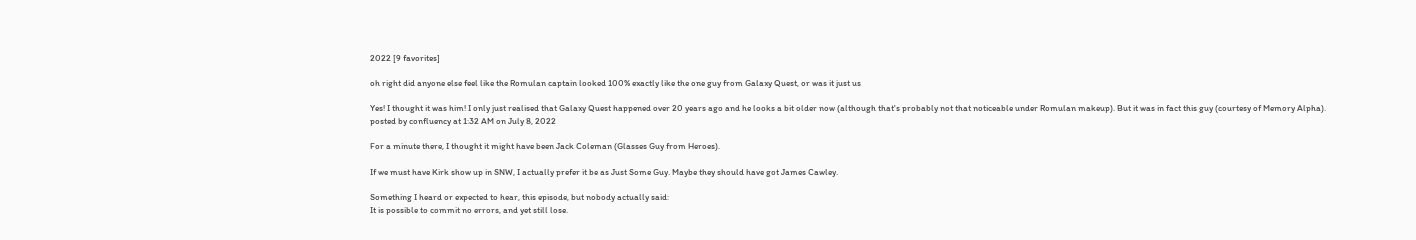2022 [9 favorites]

oh right did anyone else feel like the Romulan captain looked 100% exactly like the one guy from Galaxy Quest, or was it just us

Yes! I thought it was him! I only just realised that Galaxy Quest happened over 20 years ago and he looks a bit older now (although that's probably not that noticeable under Romulan makeup). But it was in fact this guy (courtesy of Memory Alpha).
posted by confluency at 1:32 AM on July 8, 2022

For a minute there, I thought it might have been Jack Coleman (Glasses Guy from Heroes).

If we must have Kirk show up in SNW, I actually prefer it be as Just Some Guy. Maybe they should have got James Cawley.

Something I heard or expected to hear, this episode, but nobody actually said:
It is possible to commit no errors, and yet still lose.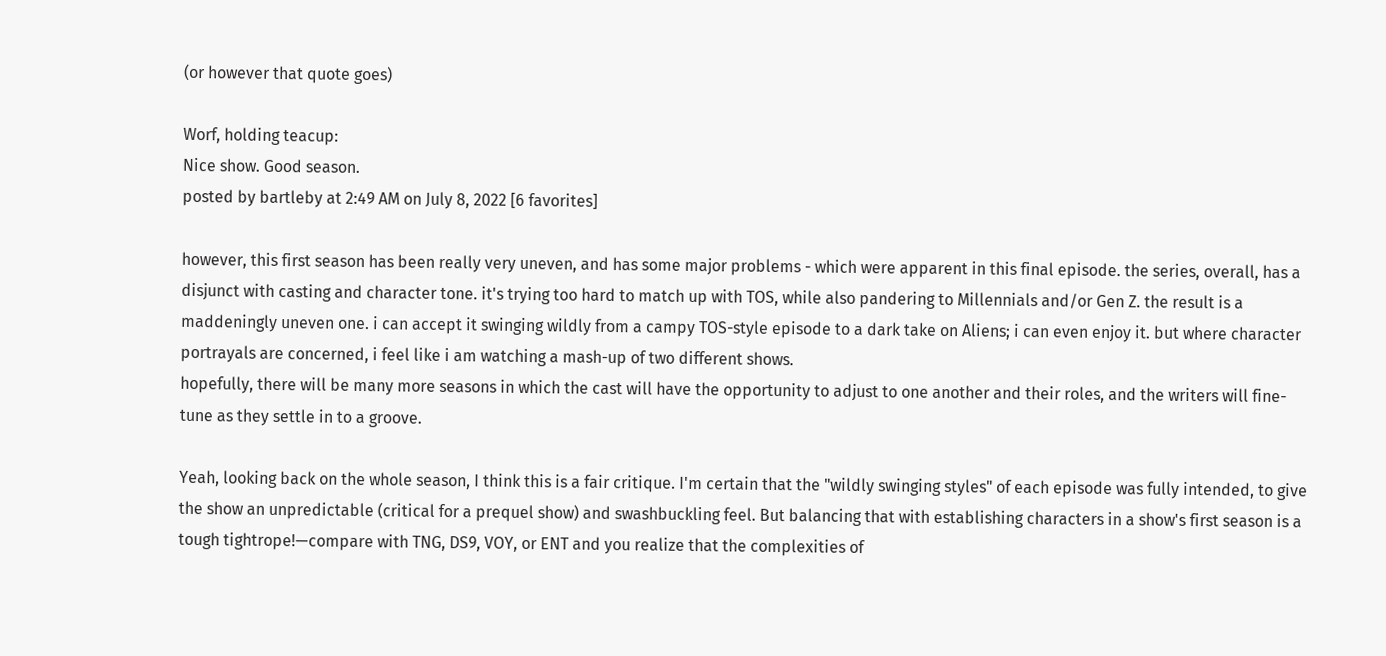(or however that quote goes)

Worf, holding teacup:
Nice show. Good season.
posted by bartleby at 2:49 AM on July 8, 2022 [6 favorites]

however, this first season has been really very uneven, and has some major problems - which were apparent in this final episode. the series, overall, has a disjunct with casting and character tone. it's trying too hard to match up with TOS, while also pandering to Millennials and/or Gen Z. the result is a maddeningly uneven one. i can accept it swinging wildly from a campy TOS-style episode to a dark take on Aliens; i can even enjoy it. but where character portrayals are concerned, i feel like i am watching a mash-up of two different shows.
hopefully, there will be many more seasons in which the cast will have the opportunity to adjust to one another and their roles, and the writers will fine-tune as they settle in to a groove.

Yeah, looking back on the whole season, I think this is a fair critique. I'm certain that the "wildly swinging styles" of each episode was fully intended, to give the show an unpredictable (critical for a prequel show) and swashbuckling feel. But balancing that with establishing characters in a show's first season is a tough tightrope!—compare with TNG, DS9, VOY, or ENT and you realize that the complexities of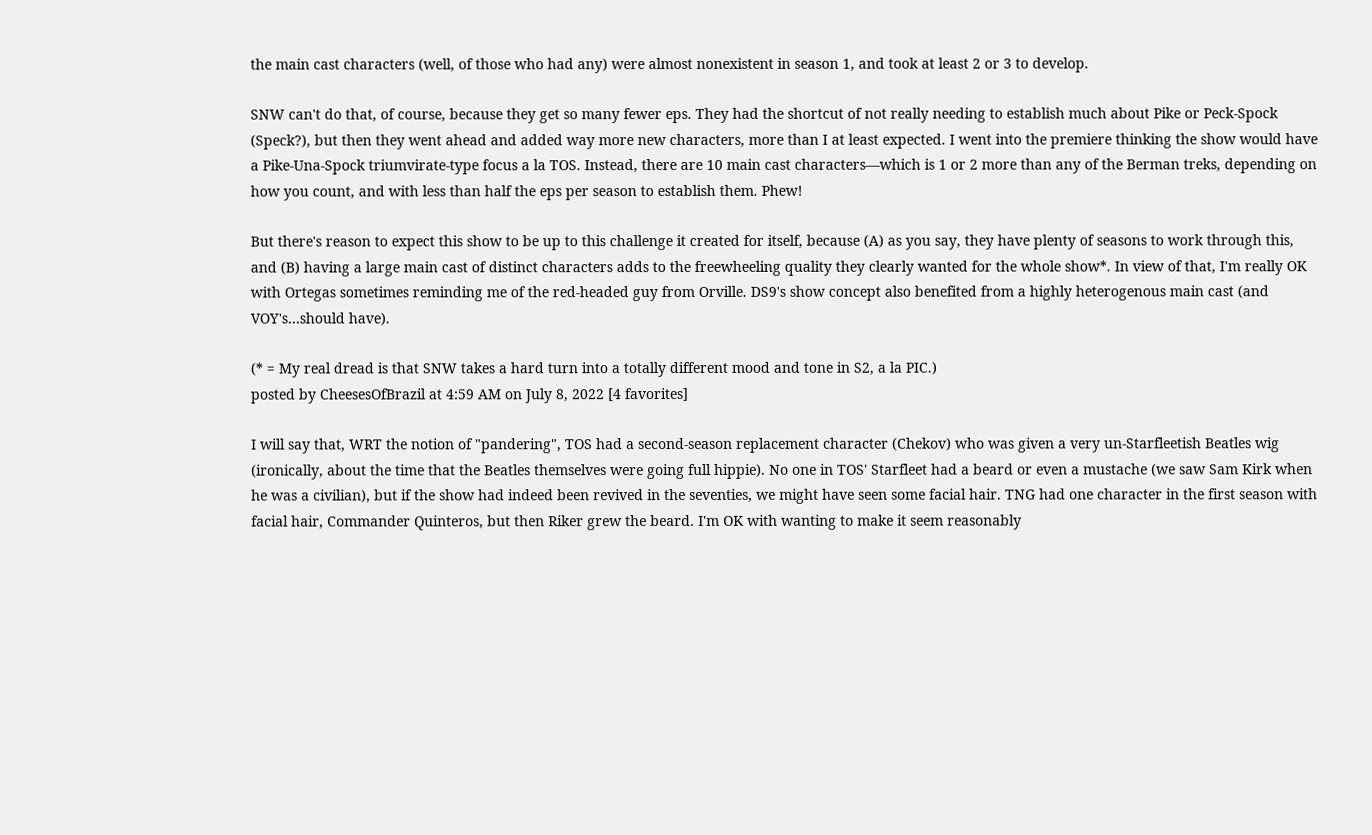the main cast characters (well, of those who had any) were almost nonexistent in season 1, and took at least 2 or 3 to develop.

SNW can't do that, of course, because they get so many fewer eps. They had the shortcut of not really needing to establish much about Pike or Peck-Spock (Speck?), but then they went ahead and added way more new characters, more than I at least expected. I went into the premiere thinking the show would have a Pike-Una-Spock triumvirate-type focus a la TOS. Instead, there are 10 main cast characters—which is 1 or 2 more than any of the Berman treks, depending on how you count, and with less than half the eps per season to establish them. Phew!

But there's reason to expect this show to be up to this challenge it created for itself, because (A) as you say, they have plenty of seasons to work through this, and (B) having a large main cast of distinct characters adds to the freewheeling quality they clearly wanted for the whole show*. In view of that, I'm really OK with Ortegas sometimes reminding me of the red-headed guy from Orville. DS9's show concept also benefited from a highly heterogenous main cast (and VOY's…should have).

(* = My real dread is that SNW takes a hard turn into a totally different mood and tone in S2, a la PIC.)
posted by CheesesOfBrazil at 4:59 AM on July 8, 2022 [4 favorites]

I will say that, WRT the notion of "pandering", TOS had a second-season replacement character (Chekov) who was given a very un-Starfleetish Beatles wig (ironically, about the time that the Beatles themselves were going full hippie). No one in TOS' Starfleet had a beard or even a mustache (we saw Sam Kirk when he was a civilian), but if the show had indeed been revived in the seventies, we might have seen some facial hair. TNG had one character in the first season with facial hair, Commander Quinteros, but then Riker grew the beard. I'm OK with wanting to make it seem reasonably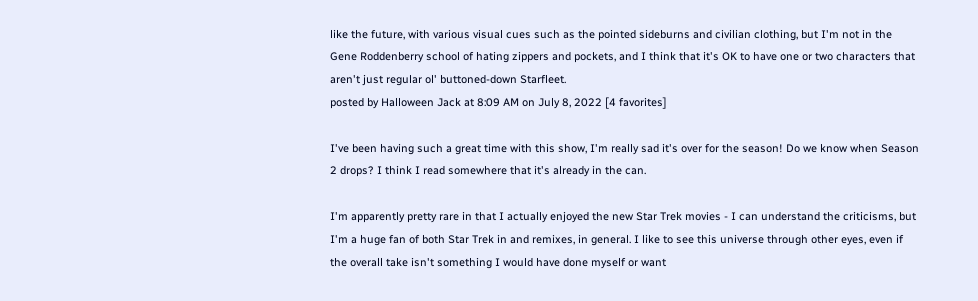like the future, with various visual cues such as the pointed sideburns and civilian clothing, but I'm not in the Gene Roddenberry school of hating zippers and pockets, and I think that it's OK to have one or two characters that aren't just regular ol' buttoned-down Starfleet.
posted by Halloween Jack at 8:09 AM on July 8, 2022 [4 favorites]

I've been having such a great time with this show, I'm really sad it's over for the season! Do we know when Season 2 drops? I think I read somewhere that it's already in the can.

I'm apparently pretty rare in that I actually enjoyed the new Star Trek movies - I can understand the criticisms, but I'm a huge fan of both Star Trek in and remixes, in general. I like to see this universe through other eyes, even if the overall take isn't something I would have done myself or want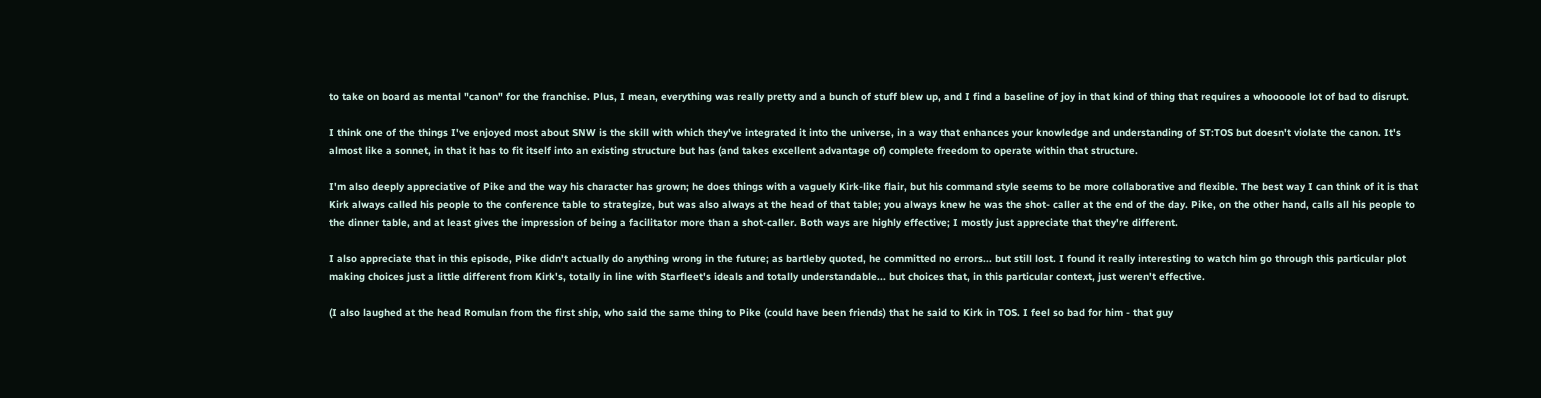to take on board as mental "canon" for the franchise. Plus, I mean, everything was really pretty and a bunch of stuff blew up, and I find a baseline of joy in that kind of thing that requires a whooooole lot of bad to disrupt.

I think one of the things I've enjoyed most about SNW is the skill with which they've integrated it into the universe, in a way that enhances your knowledge and understanding of ST:TOS but doesn't violate the canon. It's almost like a sonnet, in that it has to fit itself into an existing structure but has (and takes excellent advantage of) complete freedom to operate within that structure.

I'm also deeply appreciative of Pike and the way his character has grown; he does things with a vaguely Kirk-like flair, but his command style seems to be more collaborative and flexible. The best way I can think of it is that Kirk always called his people to the conference table to strategize, but was also always at the head of that table; you always knew he was the shot- caller at the end of the day. Pike, on the other hand, calls all his people to the dinner table, and at least gives the impression of being a facilitator more than a shot-caller. Both ways are highly effective; I mostly just appreciate that they're different.

I also appreciate that in this episode, Pike didn't actually do anything wrong in the future; as bartleby quoted, he committed no errors... but still lost. I found it really interesting to watch him go through this particular plot making choices just a little different from Kirk's, totally in line with Starfleet's ideals and totally understandable... but choices that, in this particular context, just weren't effective.

(I also laughed at the head Romulan from the first ship, who said the same thing to Pike (could have been friends) that he said to Kirk in TOS. I feel so bad for him - that guy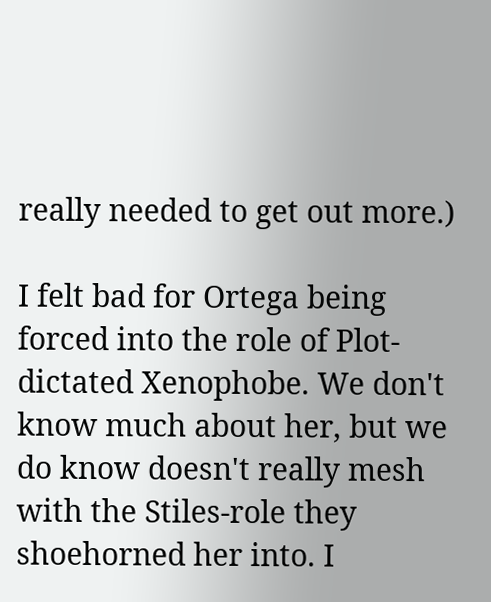really needed to get out more.)

I felt bad for Ortega being forced into the role of Plot-dictated Xenophobe. We don't know much about her, but we do know doesn't really mesh with the Stiles-role they shoehorned her into. I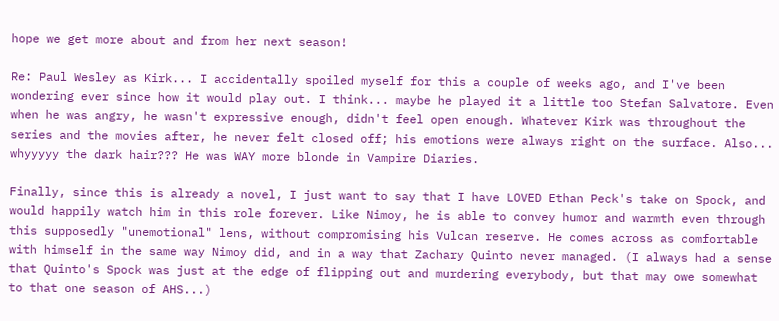hope we get more about and from her next season!

Re: Paul Wesley as Kirk... I accidentally spoiled myself for this a couple of weeks ago, and I've been wondering ever since how it would play out. I think... maybe he played it a little too Stefan Salvatore. Even when he was angry, he wasn't expressive enough, didn't feel open enough. Whatever Kirk was throughout the series and the movies after, he never felt closed off; his emotions were always right on the surface. Also... whyyyyy the dark hair??? He was WAY more blonde in Vampire Diaries.

Finally, since this is already a novel, I just want to say that I have LOVED Ethan Peck's take on Spock, and would happily watch him in this role forever. Like Nimoy, he is able to convey humor and warmth even through this supposedly "unemotional" lens, without compromising his Vulcan reserve. He comes across as comfortable with himself in the same way Nimoy did, and in a way that Zachary Quinto never managed. (I always had a sense that Quinto's Spock was just at the edge of flipping out and murdering everybody, but that may owe somewhat to that one season of AHS...)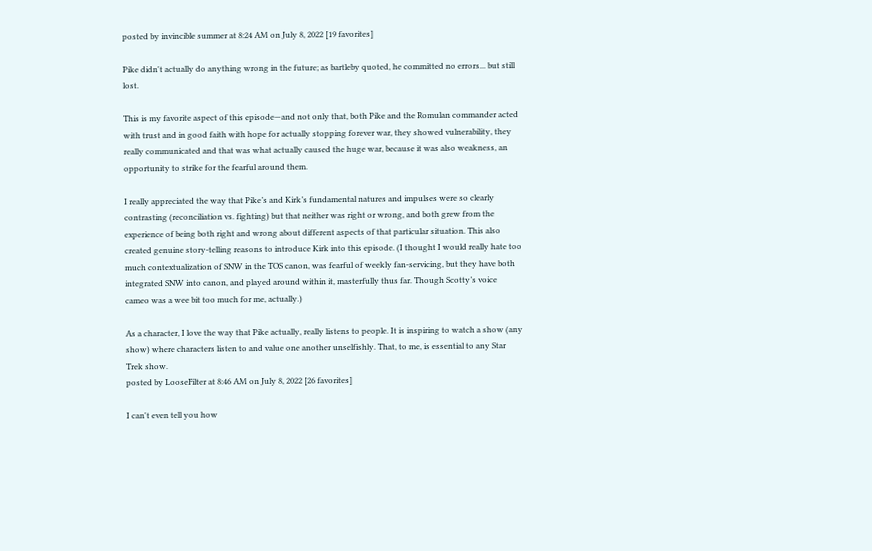posted by invincible summer at 8:24 AM on July 8, 2022 [19 favorites]

Pike didn't actually do anything wrong in the future; as bartleby quoted, he committed no errors... but still lost.

This is my favorite aspect of this episode—and not only that, both Pike and the Romulan commander acted with trust and in good faith with hope for actually stopping forever war, they showed vulnerability, they really communicated and that was what actually caused the huge war, because it was also weakness, an opportunity to strike for the fearful around them.

I really appreciated the way that Pike’s and Kirk’s fundamental natures and impulses were so clearly contrasting (reconciliation vs. fighting) but that neither was right or wrong, and both grew from the experience of being both right and wrong about different aspects of that particular situation. This also created genuine story-telling reasons to introduce Kirk into this episode. (I thought I would really hate too much contextualization of SNW in the TOS canon, was fearful of weekly fan-servicing, but they have both integrated SNW into canon, and played around within it, masterfully thus far. Though Scotty’s voice cameo was a wee bit too much for me, actually.)

As a character, I love the way that Pike actually, really listens to people. It is inspiring to watch a show (any show) where characters listen to and value one another unselfishly. That, to me, is essential to any Star Trek show.
posted by LooseFilter at 8:46 AM on July 8, 2022 [26 favorites]

I can't even tell you how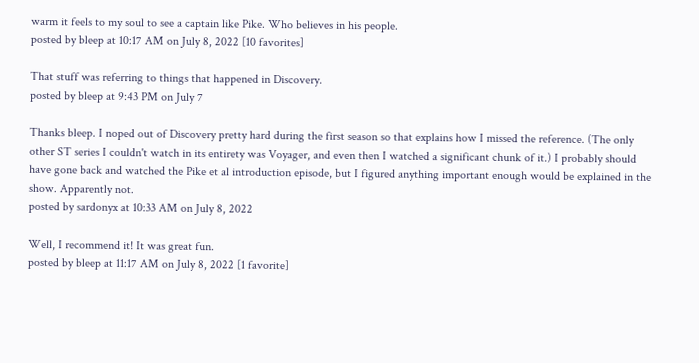warm it feels to my soul to see a captain like Pike. Who believes in his people.
posted by bleep at 10:17 AM on July 8, 2022 [10 favorites]

That stuff was referring to things that happened in Discovery.
posted by bleep at 9:43 PM on July 7

Thanks bleep. I noped out of Discovery pretty hard during the first season so that explains how I missed the reference. (The only other ST series I couldn't watch in its entirety was Voyager, and even then I watched a significant chunk of it.) I probably should have gone back and watched the Pike et al introduction episode, but I figured anything important enough would be explained in the show. Apparently not.
posted by sardonyx at 10:33 AM on July 8, 2022

Well, I recommend it! It was great fun.
posted by bleep at 11:17 AM on July 8, 2022 [1 favorite]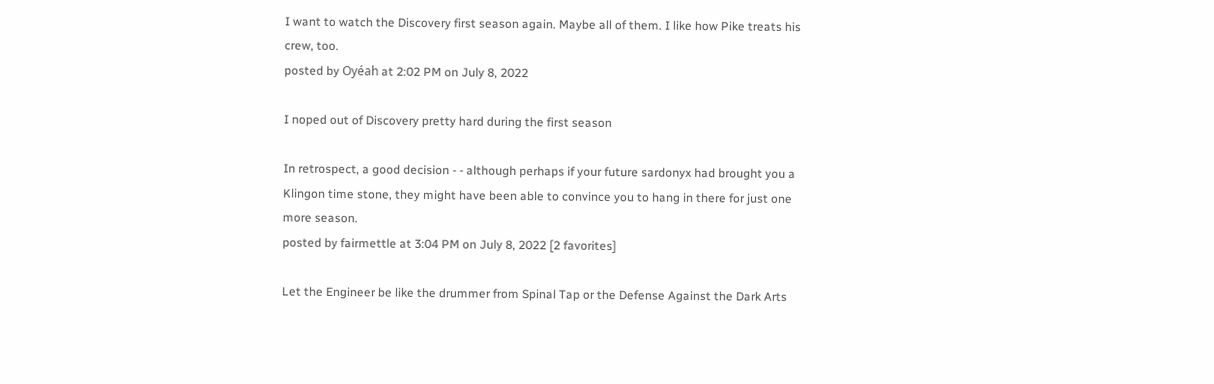I want to watch the Discovery first season again. Maybe all of them. I like how Pike treats his crew, too.
posted by Oyéah at 2:02 PM on July 8, 2022

I noped out of Discovery pretty hard during the first season

In retrospect, a good decision - - although perhaps if your future sardonyx had brought you a Klingon time stone, they might have been able to convince you to hang in there for just one more season.
posted by fairmettle at 3:04 PM on July 8, 2022 [2 favorites]

Let the Engineer be like the drummer from Spinal Tap or the Defense Against the Dark Arts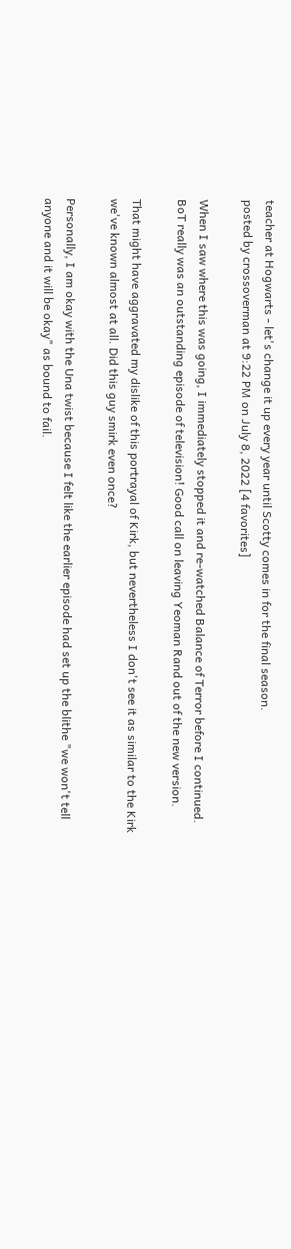teacher at Hogwarts - let's change it up every year until Scotty comes in for the final season.
posted by crossoverman at 9:22 PM on July 8, 2022 [4 favorites]

When I saw where this was going, I immediately stopped it and re-watched Balance of Terror before I continued. BoT really was an outstanding episode of television! Good call on leaving Yeoman Rand out of the new version.

That might have aggravated my dislike of this portrayal of Kirk, but nevertheless I don't see it as similar to the Kirk we've known almost at all. Did this guy smirk even once?

Personally, I am okay with the Una twist because I felt like the earlier episode had set up the blithe "we won't tell anyone and it will be okay" as bound to fail.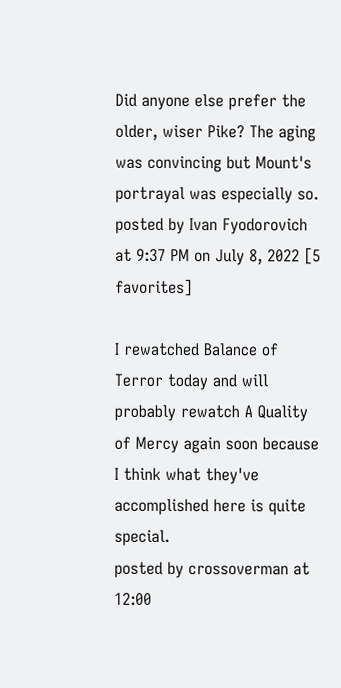Did anyone else prefer the older, wiser Pike? The aging was convincing but Mount's portrayal was especially so.
posted by Ivan Fyodorovich at 9:37 PM on July 8, 2022 [5 favorites]

I rewatched Balance of Terror today and will probably rewatch A Quality of Mercy again soon because I think what they've accomplished here is quite special.
posted by crossoverman at 12:00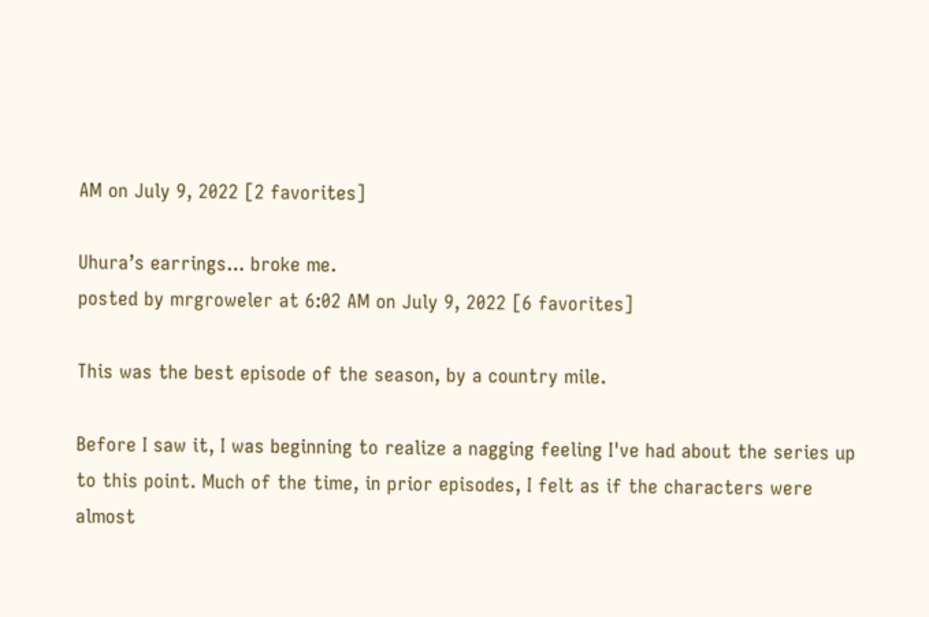AM on July 9, 2022 [2 favorites]

Uhura’s earrings... broke me.
posted by mrgroweler at 6:02 AM on July 9, 2022 [6 favorites]

This was the best episode of the season, by a country mile.

Before I saw it, I was beginning to realize a nagging feeling I've had about the series up to this point. Much of the time, in prior episodes, I felt as if the characters were almost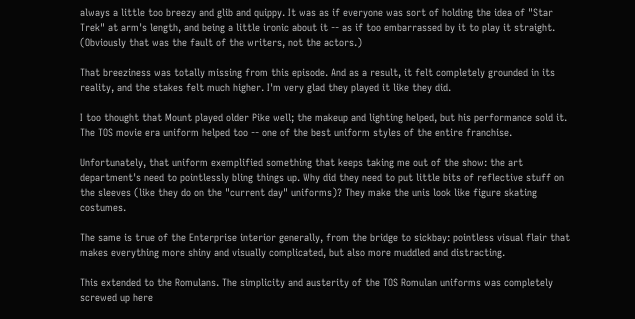always a little too breezy and glib and quippy. It was as if everyone was sort of holding the idea of "Star Trek" at arm's length, and being a little ironic about it -- as if too embarrassed by it to play it straight. (Obviously that was the fault of the writers, not the actors.)

That breeziness was totally missing from this episode. And as a result, it felt completely grounded in its reality, and the stakes felt much higher. I'm very glad they played it like they did.

I too thought that Mount played older Pike well; the makeup and lighting helped, but his performance sold it. The TOS movie era uniform helped too -- one of the best uniform styles of the entire franchise.

Unfortunately, that uniform exemplified something that keeps taking me out of the show: the art department's need to pointlessly bling things up. Why did they need to put little bits of reflective stuff on the sleeves (like they do on the "current day" uniforms)? They make the unis look like figure skating costumes.

The same is true of the Enterprise interior generally, from the bridge to sickbay: pointless visual flair that makes everything more shiny and visually complicated, but also more muddled and distracting.

This extended to the Romulans. The simplicity and austerity of the TOS Romulan uniforms was completely screwed up here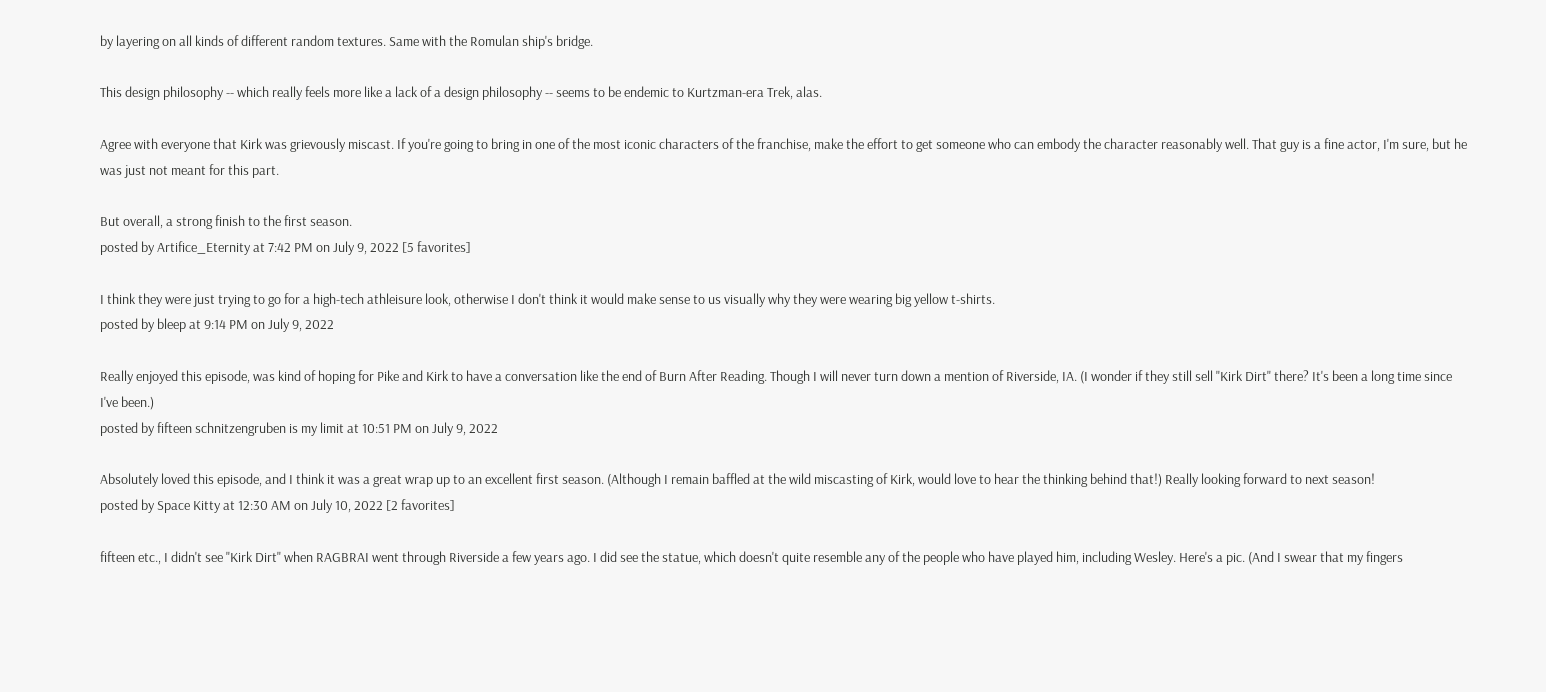by layering on all kinds of different random textures. Same with the Romulan ship's bridge.

This design philosophy -- which really feels more like a lack of a design philosophy -- seems to be endemic to Kurtzman-era Trek, alas.

Agree with everyone that Kirk was grievously miscast. If you're going to bring in one of the most iconic characters of the franchise, make the effort to get someone who can embody the character reasonably well. That guy is a fine actor, I'm sure, but he was just not meant for this part.

But overall, a strong finish to the first season.
posted by Artifice_Eternity at 7:42 PM on July 9, 2022 [5 favorites]

I think they were just trying to go for a high-tech athleisure look, otherwise I don't think it would make sense to us visually why they were wearing big yellow t-shirts.
posted by bleep at 9:14 PM on July 9, 2022

Really enjoyed this episode, was kind of hoping for Pike and Kirk to have a conversation like the end of Burn After Reading. Though I will never turn down a mention of Riverside, IA. (I wonder if they still sell "Kirk Dirt" there? It's been a long time since I've been.)
posted by fifteen schnitzengruben is my limit at 10:51 PM on July 9, 2022

Absolutely loved this episode, and I think it was a great wrap up to an excellent first season. (Although I remain baffled at the wild miscasting of Kirk, would love to hear the thinking behind that!) Really looking forward to next season!
posted by Space Kitty at 12:30 AM on July 10, 2022 [2 favorites]

fifteen etc., I didn't see "Kirk Dirt" when RAGBRAI went through Riverside a few years ago. I did see the statue, which doesn't quite resemble any of the people who have played him, including Wesley. Here's a pic. (And I swear that my fingers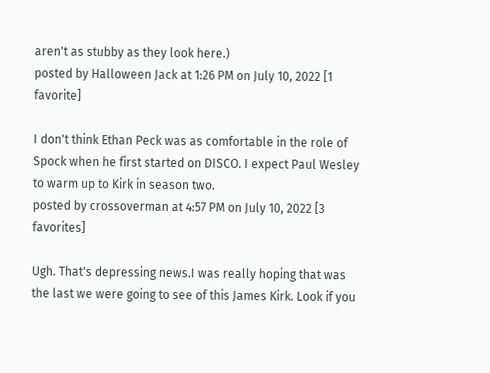aren't as stubby as they look here.)
posted by Halloween Jack at 1:26 PM on July 10, 2022 [1 favorite]

I don't think Ethan Peck was as comfortable in the role of Spock when he first started on DISCO. I expect Paul Wesley to warm up to Kirk in season two.
posted by crossoverman at 4:57 PM on July 10, 2022 [3 favorites]

Ugh. That's depressing news.I was really hoping that was the last we were going to see of this James Kirk. Look if you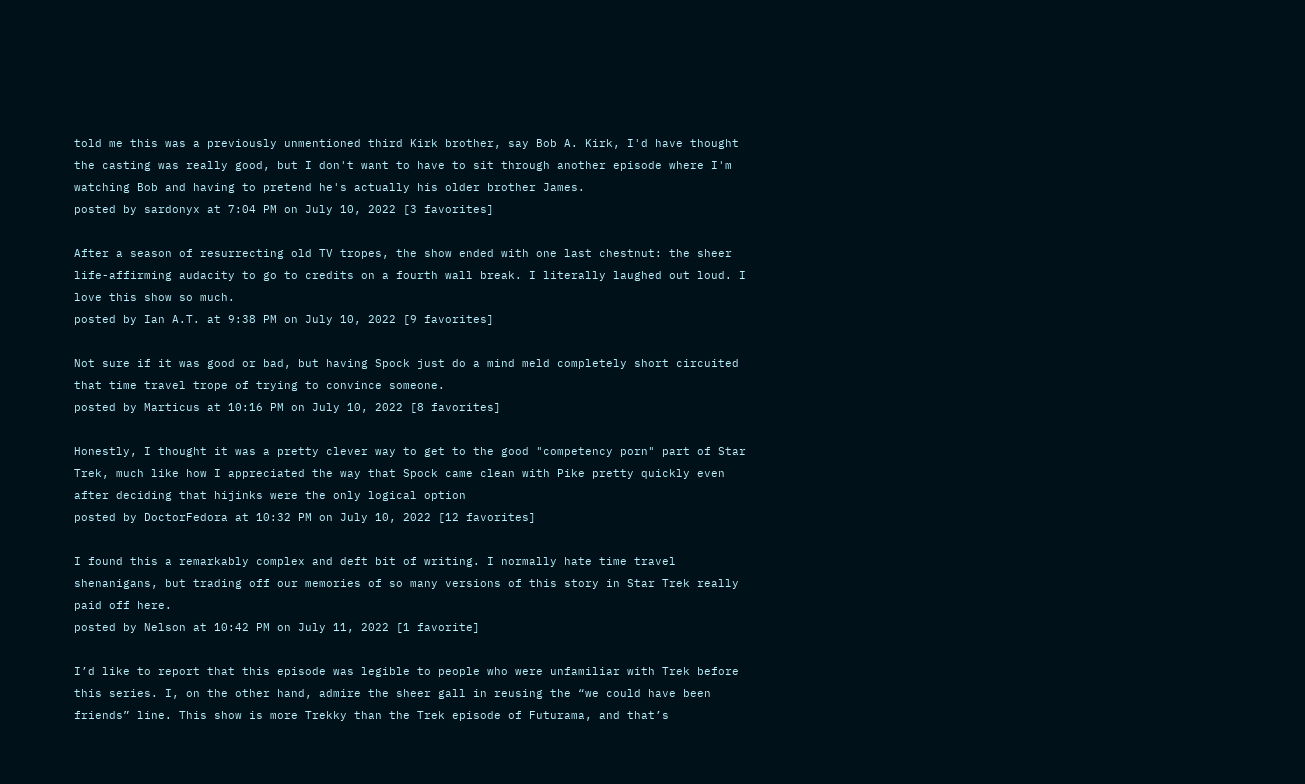told me this was a previously unmentioned third Kirk brother, say Bob A. Kirk, I'd have thought the casting was really good, but I don't want to have to sit through another episode where I'm watching Bob and having to pretend he's actually his older brother James.
posted by sardonyx at 7:04 PM on July 10, 2022 [3 favorites]

After a season of resurrecting old TV tropes, the show ended with one last chestnut: the sheer life-affirming audacity to go to credits on a fourth wall break. I literally laughed out loud. I love this show so much.
posted by Ian A.T. at 9:38 PM on July 10, 2022 [9 favorites]

Not sure if it was good or bad, but having Spock just do a mind meld completely short circuited that time travel trope of trying to convince someone.
posted by Marticus at 10:16 PM on July 10, 2022 [8 favorites]

Honestly, I thought it was a pretty clever way to get to the good "competency porn" part of Star Trek, much like how I appreciated the way that Spock came clean with Pike pretty quickly even after deciding that hijinks were the only logical option
posted by DoctorFedora at 10:32 PM on July 10, 2022 [12 favorites]

I found this a remarkably complex and deft bit of writing. I normally hate time travel shenanigans, but trading off our memories of so many versions of this story in Star Trek really paid off here.
posted by Nelson at 10:42 PM on July 11, 2022 [1 favorite]

I’d like to report that this episode was legible to people who were unfamiliar with Trek before this series. I, on the other hand, admire the sheer gall in reusing the “we could have been friends” line. This show is more Trekky than the Trek episode of Futurama, and that’s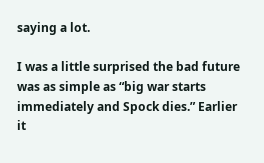saying a lot.

I was a little surprised the bad future was as simple as “big war starts immediately and Spock dies.” Earlier it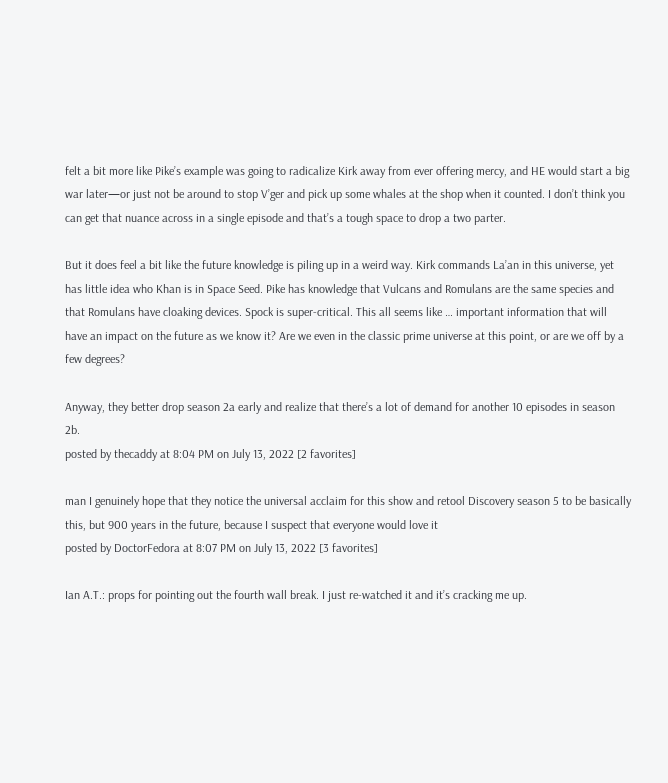felt a bit more like Pike’s example was going to radicalize Kirk away from ever offering mercy, and HE would start a big war later—or just not be around to stop V’ger and pick up some whales at the shop when it counted. I don’t think you can get that nuance across in a single episode and that’s a tough space to drop a two parter.

But it does feel a bit like the future knowledge is piling up in a weird way. Kirk commands La’an in this universe, yet has little idea who Khan is in Space Seed. Pike has knowledge that Vulcans and Romulans are the same species and that Romulans have cloaking devices. Spock is super-critical. This all seems like … important information that will have an impact on the future as we know it? Are we even in the classic prime universe at this point, or are we off by a few degrees?

Anyway, they better drop season 2a early and realize that there’s a lot of demand for another 10 episodes in season 2b.
posted by thecaddy at 8:04 PM on July 13, 2022 [2 favorites]

man I genuinely hope that they notice the universal acclaim for this show and retool Discovery season 5 to be basically this, but 900 years in the future, because I suspect that everyone would love it
posted by DoctorFedora at 8:07 PM on July 13, 2022 [3 favorites]

Ian A.T.: props for pointing out the fourth wall break. I just re-watched it and it’s cracking me up.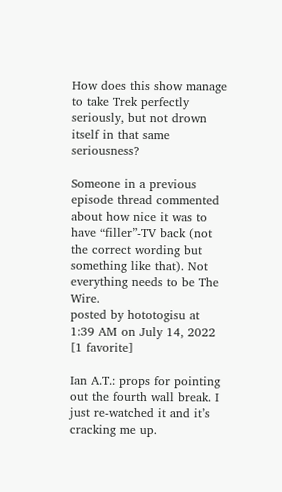How does this show manage to take Trek perfectly seriously, but not drown itself in that same seriousness?

Someone in a previous episode thread commented about how nice it was to have “filler”-TV back (not the correct wording but something like that). Not everything needs to be The Wire.
posted by hototogisu at 1:39 AM on July 14, 2022 [1 favorite]

Ian A.T.: props for pointing out the fourth wall break. I just re-watched it and it’s cracking me up.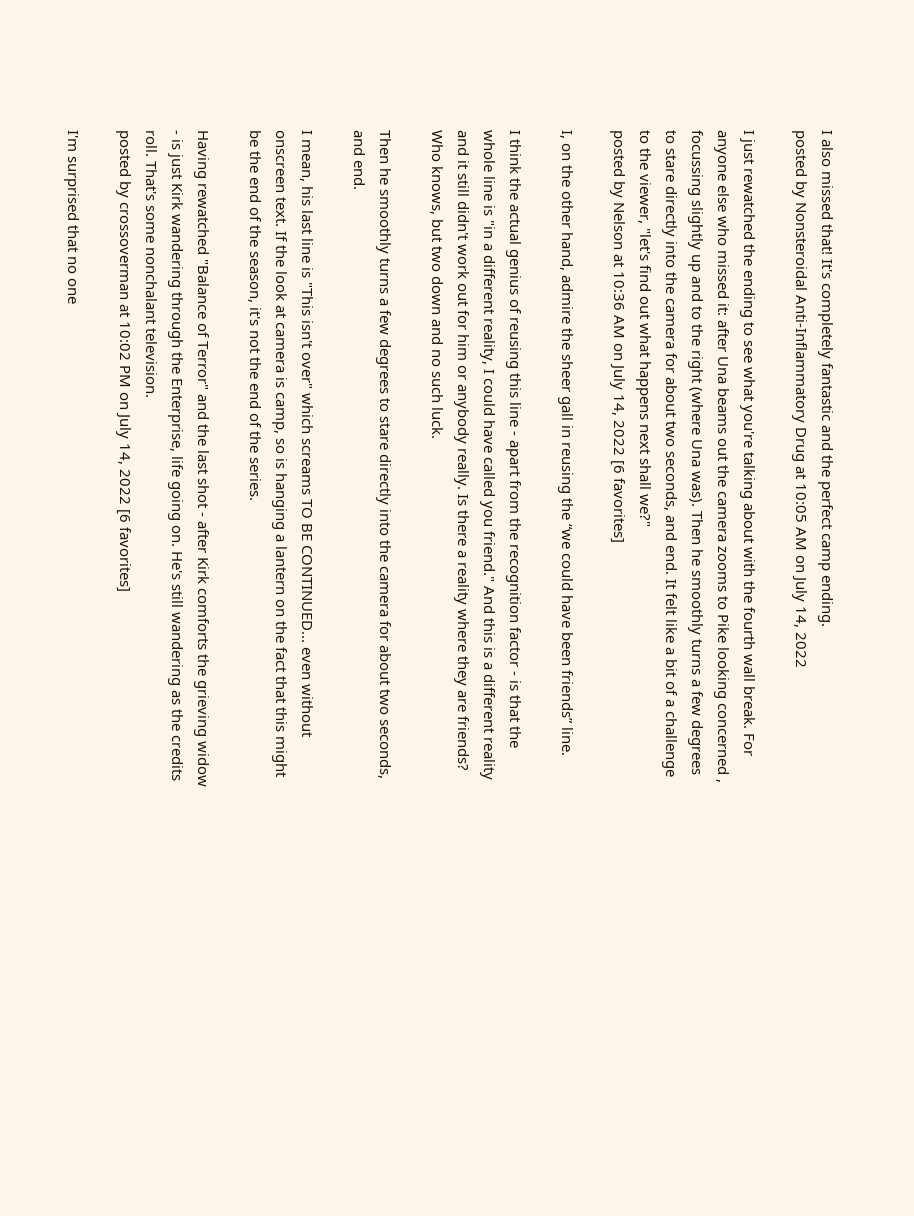I also missed that! It's completely fantastic and the perfect camp ending.
posted by Nonsteroidal Anti-Inflammatory Drug at 10:05 AM on July 14, 2022

I just rewatched the ending to see what you're talking about with the fourth wall break. For anyone else who missed it: after Una beams out the camera zooms to Pike looking concerned , focussing slightly up and to the right (where Una was). Then he smoothly turns a few degrees to stare directly into the camera for about two seconds, and end. It felt like a bit of a challenge to the viewer, "let's find out what happens next shall we?"
posted by Nelson at 10:36 AM on July 14, 2022 [6 favorites]

I, on the other hand, admire the sheer gall in reusing the “we could have been friends” line.

I think the actual genius of reusing this line - apart from the recognition factor - is that the whole line is "in a different reality, I could have called you friend." And this is a different reality and it still didn't work out for him or anybody really. Is there a reality where they are friends? Who knows, but two down and no such luck.

Then he smoothly turns a few degrees to stare directly into the camera for about two seconds, and end.

I mean, his last line is "This isn't over" which screams TO BE CONTINUED... even without onscreen text. If the look at camera is camp, so is hanging a lantern on the fact that this might be the end of the season, it's not the end of the series.

Having rewatched "Balance of Terror" and the last shot - after Kirk comforts the grieving widow - is just Kirk wandering through the Enterprise, life going on. He's still wandering as the credits roll. That's some nonchalant television.
posted by crossoverman at 10:02 PM on July 14, 2022 [6 favorites]

I'm surprised that no one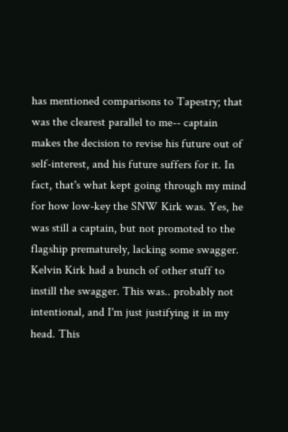has mentioned comparisons to Tapestry; that was the clearest parallel to me-- captain makes the decision to revise his future out of self-interest, and his future suffers for it. In fact, that's what kept going through my mind for how low-key the SNW Kirk was. Yes, he was still a captain, but not promoted to the flagship prematurely, lacking some swagger. Kelvin Kirk had a bunch of other stuff to instill the swagger. This was.. probably not intentional, and I'm just justifying it in my head. This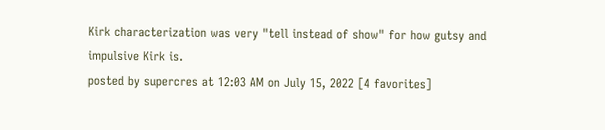Kirk characterization was very "tell instead of show" for how gutsy and impulsive Kirk is.
posted by supercres at 12:03 AM on July 15, 2022 [4 favorites]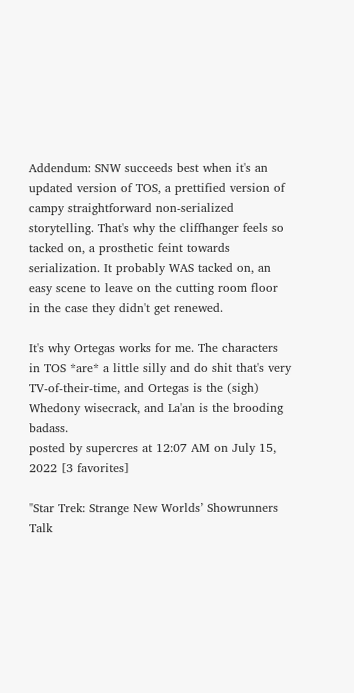Addendum: SNW succeeds best when it's an updated version of TOS, a prettified version of campy straightforward non-serialized storytelling. That's why the cliffhanger feels so tacked on, a prosthetic feint towards serialization. It probably WAS tacked on, an easy scene to leave on the cutting room floor in the case they didn't get renewed.

It's why Ortegas works for me. The characters in TOS *are* a little silly and do shit that's very TV-of-their-time, and Ortegas is the (sigh) Whedony wisecrack, and La'an is the brooding badass.
posted by supercres at 12:07 AM on July 15, 2022 [3 favorites]

"Star Trek: Strange New Worlds’ Showrunners Talk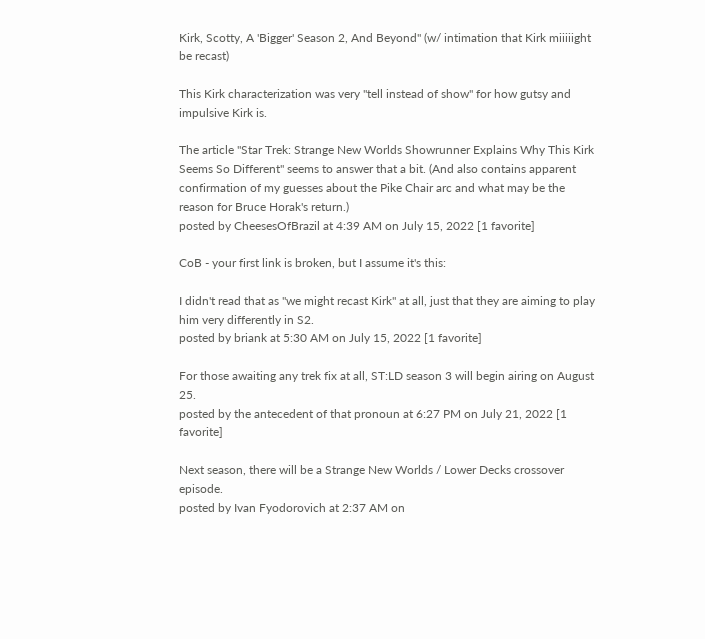Kirk, Scotty, A 'Bigger' Season 2, And Beyond" (w/ intimation that Kirk miiiiight be recast)

This Kirk characterization was very "tell instead of show" for how gutsy and impulsive Kirk is.

The article "Star Trek: Strange New Worlds Showrunner Explains Why This Kirk Seems So Different" seems to answer that a bit. (And also contains apparent confirmation of my guesses about the Pike Chair arc and what may be the reason for Bruce Horak's return.)
posted by CheesesOfBrazil at 4:39 AM on July 15, 2022 [1 favorite]

CoB - your first link is broken, but I assume it's this:

I didn't read that as "we might recast Kirk" at all, just that they are aiming to play him very differently in S2.
posted by briank at 5:30 AM on July 15, 2022 [1 favorite]

For those awaiting any trek fix at all, ST:LD season 3 will begin airing on August 25.
posted by the antecedent of that pronoun at 6:27 PM on July 21, 2022 [1 favorite]

Next season, there will be a Strange New Worlds / Lower Decks crossover episode.
posted by Ivan Fyodorovich at 2:37 AM on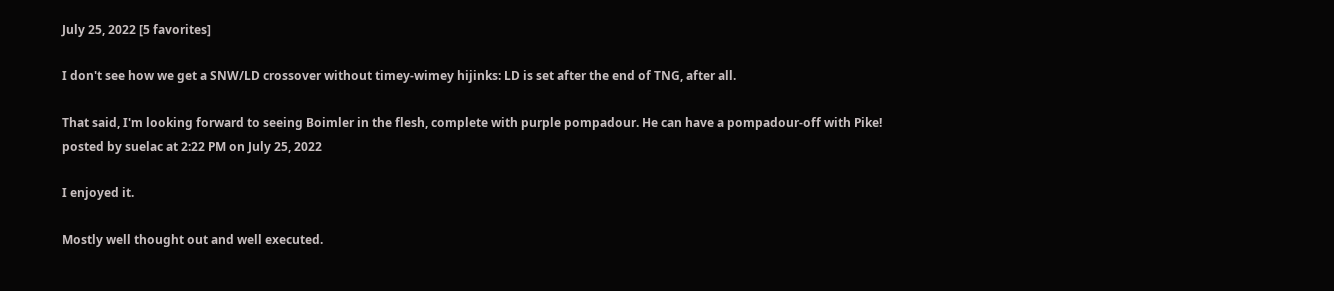July 25, 2022 [5 favorites]

I don't see how we get a SNW/LD crossover without timey-wimey hijinks: LD is set after the end of TNG, after all.

That said, I'm looking forward to seeing Boimler in the flesh, complete with purple pompadour. He can have a pompadour-off with Pike!
posted by suelac at 2:22 PM on July 25, 2022

I enjoyed it.

Mostly well thought out and well executed.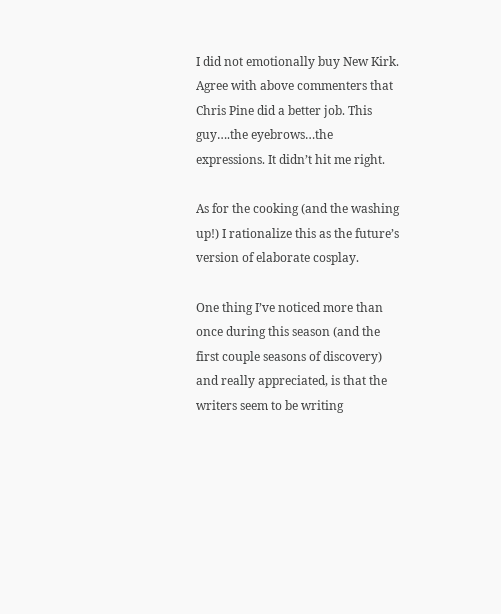I did not emotionally buy New Kirk. Agree with above commenters that Chris Pine did a better job. This guy….the eyebrows…the expressions. It didn’t hit me right.

As for the cooking (and the washing up!) I rationalize this as the future’s version of elaborate cosplay.

One thing I’ve noticed more than once during this season (and the first couple seasons of discovery) and really appreciated, is that the writers seem to be writing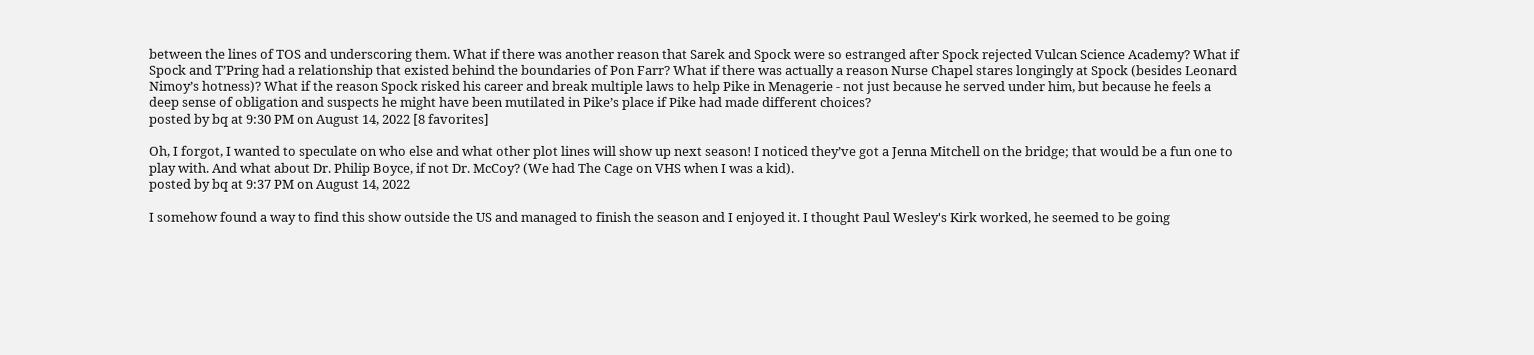between the lines of TOS and underscoring them. What if there was another reason that Sarek and Spock were so estranged after Spock rejected Vulcan Science Academy? What if Spock and T’Pring had a relationship that existed behind the boundaries of Pon Farr? What if there was actually a reason Nurse Chapel stares longingly at Spock (besides Leonard Nimoy’s hotness)? What if the reason Spock risked his career and break multiple laws to help Pike in Menagerie - not just because he served under him, but because he feels a deep sense of obligation and suspects he might have been mutilated in Pike’s place if Pike had made different choices?
posted by bq at 9:30 PM on August 14, 2022 [8 favorites]

Oh, I forgot, I wanted to speculate on who else and what other plot lines will show up next season! I noticed they’ve got a Jenna Mitchell on the bridge; that would be a fun one to play with. And what about Dr. Philip Boyce, if not Dr. McCoy? (We had The Cage on VHS when I was a kid).
posted by bq at 9:37 PM on August 14, 2022

I somehow found a way to find this show outside the US and managed to finish the season and I enjoyed it. I thought Paul Wesley's Kirk worked, he seemed to be going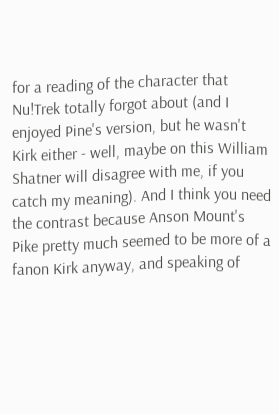for a reading of the character that Nu!Trek totally forgot about (and I enjoyed Pine's version, but he wasn't Kirk either - well, maybe on this William Shatner will disagree with me, if you catch my meaning). And I think you need the contrast because Anson Mount's Pike pretty much seemed to be more of a fanon Kirk anyway, and speaking of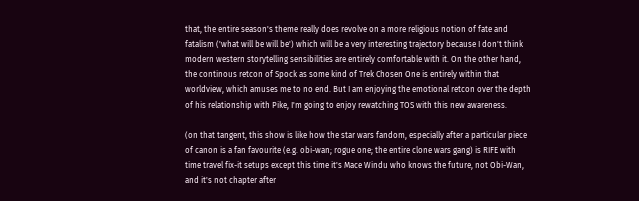that, the entire season's theme really does revolve on a more religious notion of fate and fatalism ('what will be will be') which will be a very interesting trajectory because I don't think modern western storytelling sensibilities are entirely comfortable with it. On the other hand, the continous retcon of Spock as some kind of Trek Chosen One is entirely within that worldview, which amuses me to no end. But I am enjoying the emotional retcon over the depth of his relationship with Pike, I'm going to enjoy rewatching TOS with this new awareness.

(on that tangent, this show is like how the star wars fandom, especially after a particular piece of canon is a fan favourite (e.g. obi-wan; rogue one; the entire clone wars gang) is RIFE with time travel fix-it setups except this time it's Mace Windu who knows the future, not Obi-Wan, and it's not chapter after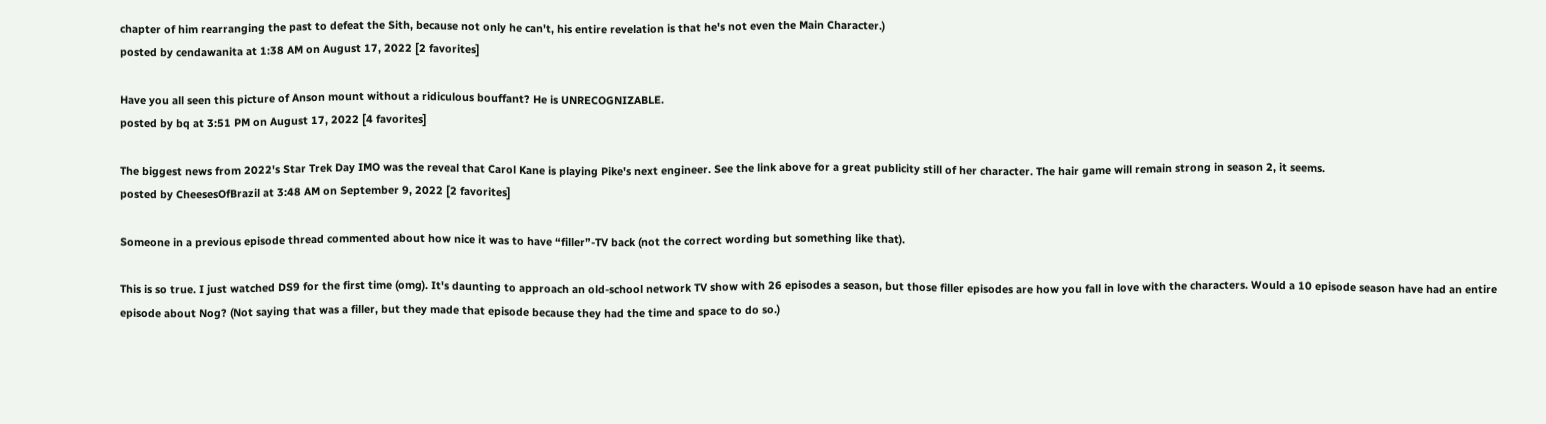chapter of him rearranging the past to defeat the Sith, because not only he can't, his entire revelation is that he's not even the Main Character.)
posted by cendawanita at 1:38 AM on August 17, 2022 [2 favorites]

Have you all seen this picture of Anson mount without a ridiculous bouffant? He is UNRECOGNIZABLE.
posted by bq at 3:51 PM on August 17, 2022 [4 favorites]

The biggest news from 2022's Star Trek Day IMO was the reveal that Carol Kane is playing Pike's next engineer. See the link above for a great publicity still of her character. The hair game will remain strong in season 2, it seems.
posted by CheesesOfBrazil at 3:48 AM on September 9, 2022 [2 favorites]

Someone in a previous episode thread commented about how nice it was to have “filler”-TV back (not the correct wording but something like that).

This is so true. I just watched DS9 for the first time (omg). It's daunting to approach an old-school network TV show with 26 episodes a season, but those filler episodes are how you fall in love with the characters. Would a 10 episode season have had an entire episode about Nog? (Not saying that was a filler, but they made that episode because they had the time and space to do so.)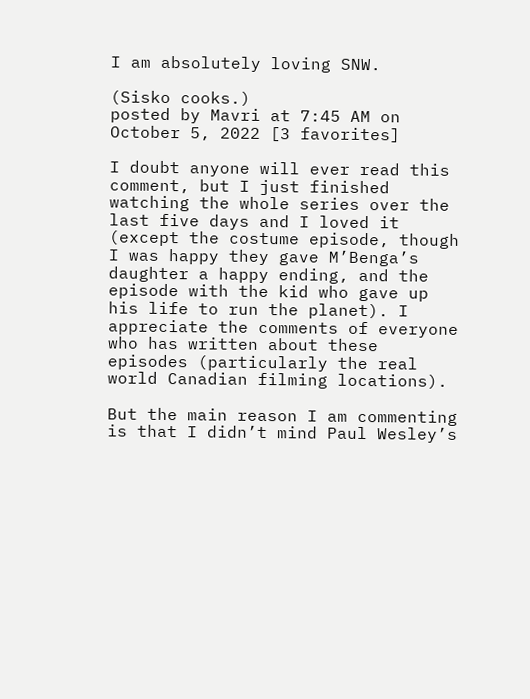I am absolutely loving SNW.

(Sisko cooks.)
posted by Mavri at 7:45 AM on October 5, 2022 [3 favorites]

I doubt anyone will ever read this comment, but I just finished watching the whole series over the last five days and I loved it (except the costume episode, though I was happy they gave M’Benga’s daughter a happy ending, and the episode with the kid who gave up his life to run the planet). I appreciate the comments of everyone who has written about these episodes (particularly the real world Canadian filming locations).

But the main reason I am commenting is that I didn’t mind Paul Wesley’s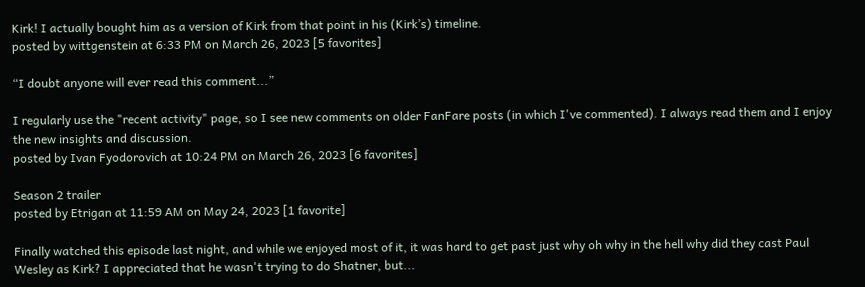Kirk! I actually bought him as a version of Kirk from that point in his (Kirk’s) timeline.
posted by wittgenstein at 6:33 PM on March 26, 2023 [5 favorites]

“I doubt anyone will ever read this comment...”

I regularly use the "recent activity" page, so I see new comments on older FanFare posts (in which I've commented). I always read them and I enjoy the new insights and discussion.
posted by Ivan Fyodorovich at 10:24 PM on March 26, 2023 [6 favorites]

Season 2 trailer
posted by Etrigan at 11:59 AM on May 24, 2023 [1 favorite]

Finally watched this episode last night, and while we enjoyed most of it, it was hard to get past just why oh why in the hell why did they cast Paul Wesley as Kirk? I appreciated that he wasn't trying to do Shatner, but...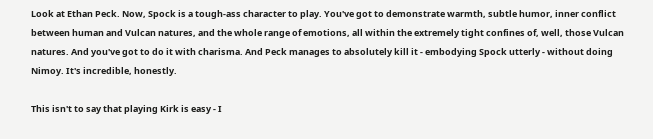Look at Ethan Peck. Now, Spock is a tough-ass character to play. You've got to demonstrate warmth, subtle humor, inner conflict between human and Vulcan natures, and the whole range of emotions, all within the extremely tight confines of, well, those Vulcan natures. And you've got to do it with charisma. And Peck manages to absolutely kill it - embodying Spock utterly - without doing Nimoy. It's incredible, honestly.

This isn't to say that playing Kirk is easy - I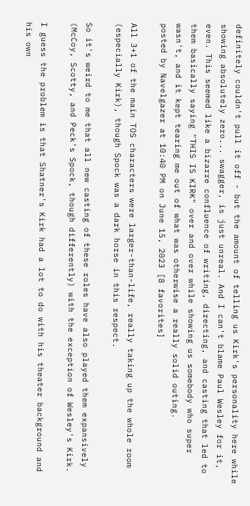definitely couldn't pull it off - but the amount of telling us Kirk's personality here while showing absolutely zero... swagger, is just unreal. And I can't blame Paul Wesley for it, even. This seemed like a bizarre confluence of writing, directing, and casting that led to them basically saying "THIS IS KIRK" over and over while showing us somebody who super wasn't, and it kept tearing me out of what was otherwise a really solid outing.
posted by Navelgazer at 10:40 PM on June 15, 2023 [8 favorites]

All 3+1 of the main TOS characters were larger-than-life, really taking up the whole room (especially Kirk), though Spock was a dark horse in this respect.

So it's weird to me that all new casting of these roles have also played them expansively (McCoy, Scotty, and Peck's Spock, though differently) with the exception of Wesley's Kirk.

I guess the problem is that Shatner's Kirk had a lot to do with his theater background and his own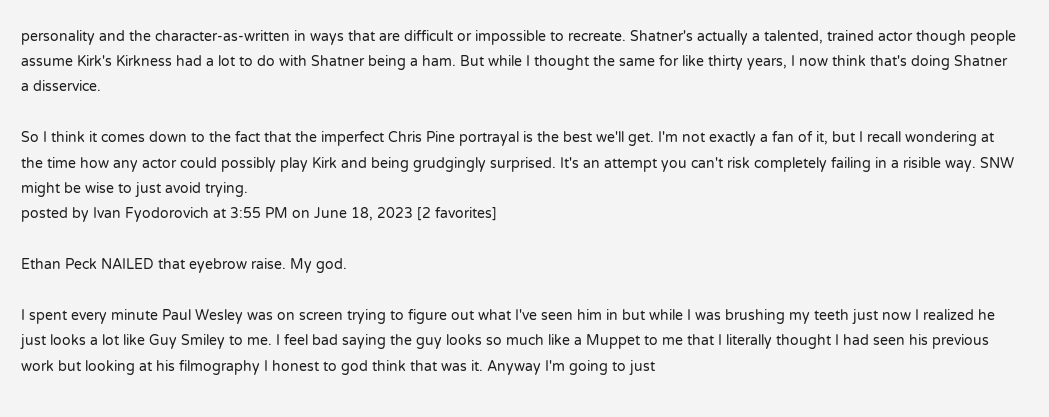personality and the character-as-written in ways that are difficult or impossible to recreate. Shatner's actually a talented, trained actor though people assume Kirk's Kirkness had a lot to do with Shatner being a ham. But while I thought the same for like thirty years, I now think that's doing Shatner a disservice.

So I think it comes down to the fact that the imperfect Chris Pine portrayal is the best we'll get. I'm not exactly a fan of it, but I recall wondering at the time how any actor could possibly play Kirk and being grudgingly surprised. It's an attempt you can't risk completely failing in a risible way. SNW might be wise to just avoid trying.
posted by Ivan Fyodorovich at 3:55 PM on June 18, 2023 [2 favorites]

Ethan Peck NAILED that eyebrow raise. My god.

I spent every minute Paul Wesley was on screen trying to figure out what I've seen him in but while I was brushing my teeth just now I realized he just looks a lot like Guy Smiley to me. I feel bad saying the guy looks so much like a Muppet to me that I literally thought I had seen his previous work but looking at his filmography I honest to god think that was it. Anyway I'm going to just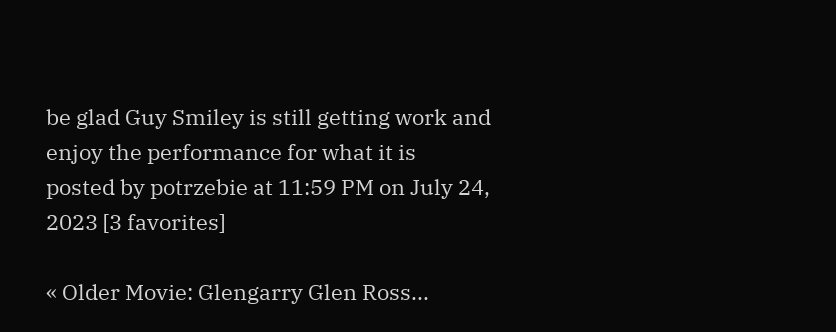be glad Guy Smiley is still getting work and enjoy the performance for what it is
posted by potrzebie at 11:59 PM on July 24, 2023 [3 favorites]

« Older Movie: Glengarry Glen Ross...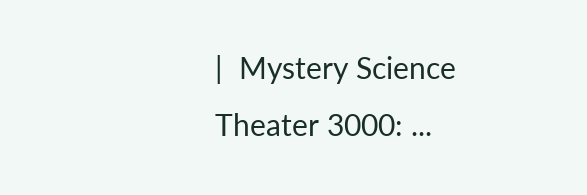|  Mystery Science Theater 3000: ...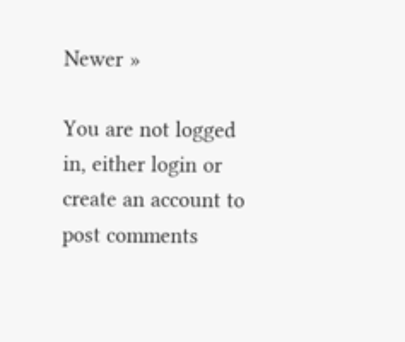Newer »

You are not logged in, either login or create an account to post comments